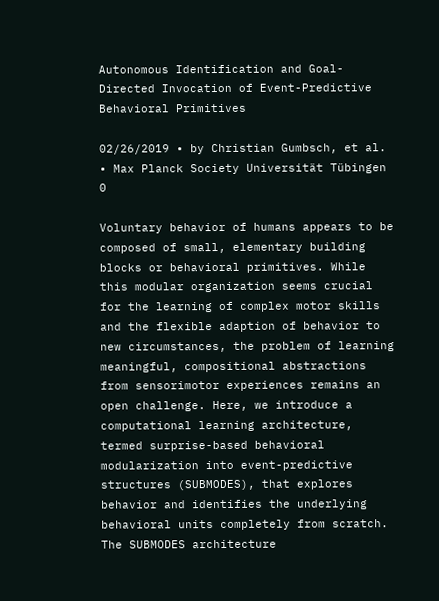Autonomous Identification and Goal-Directed Invocation of Event-Predictive Behavioral Primitives

02/26/2019 ∙ by Christian Gumbsch, et al. ∙ Max Planck Society Universität Tübingen 0

Voluntary behavior of humans appears to be composed of small, elementary building blocks or behavioral primitives. While this modular organization seems crucial for the learning of complex motor skills and the flexible adaption of behavior to new circumstances, the problem of learning meaningful, compositional abstractions from sensorimotor experiences remains an open challenge. Here, we introduce a computational learning architecture, termed surprise-based behavioral modularization into event-predictive structures (SUBMODES), that explores behavior and identifies the underlying behavioral units completely from scratch. The SUBMODES architecture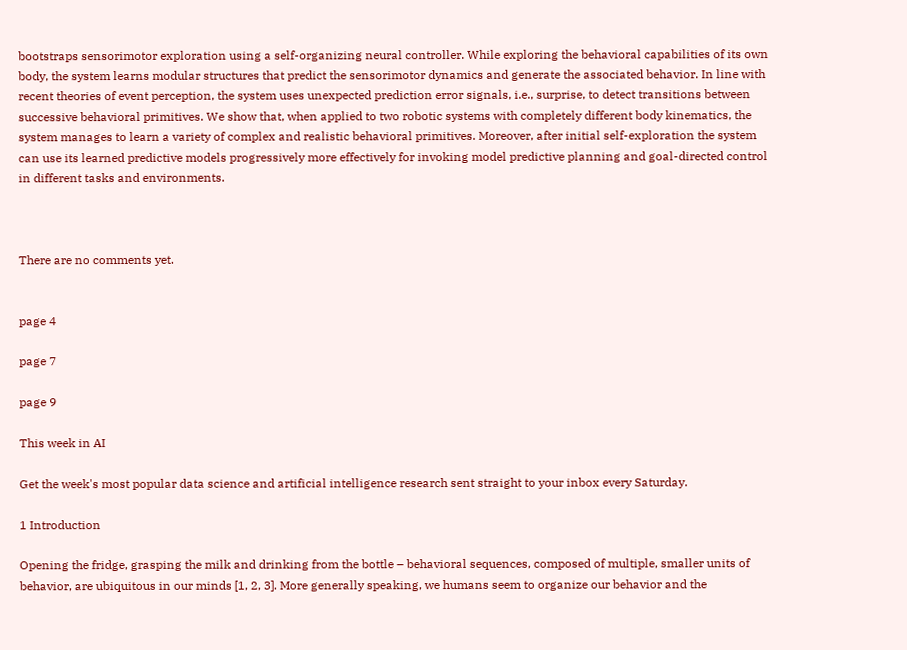bootstraps sensorimotor exploration using a self-organizing neural controller. While exploring the behavioral capabilities of its own body, the system learns modular structures that predict the sensorimotor dynamics and generate the associated behavior. In line with recent theories of event perception, the system uses unexpected prediction error signals, i.e., surprise, to detect transitions between successive behavioral primitives. We show that, when applied to two robotic systems with completely different body kinematics, the system manages to learn a variety of complex and realistic behavioral primitives. Moreover, after initial self-exploration the system can use its learned predictive models progressively more effectively for invoking model predictive planning and goal-directed control in different tasks and environments.



There are no comments yet.


page 4

page 7

page 9

This week in AI

Get the week's most popular data science and artificial intelligence research sent straight to your inbox every Saturday.

1 Introduction

Opening the fridge, grasping the milk and drinking from the bottle – behavioral sequences, composed of multiple, smaller units of behavior, are ubiquitous in our minds [1, 2, 3]. More generally speaking, we humans seem to organize our behavior and the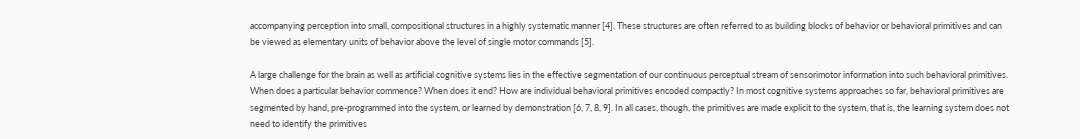accompanying perception into small, compositional structures in a highly systematic manner [4]. These structures are often referred to as building blocks of behavior or behavioral primitives and can be viewed as elementary units of behavior above the level of single motor commands [5].

A large challenge for the brain as well as artificial cognitive systems lies in the effective segmentation of our continuous perceptual stream of sensorimotor information into such behavioral primitives. When does a particular behavior commence? When does it end? How are individual behavioral primitives encoded compactly? In most cognitive systems approaches so far, behavioral primitives are segmented by hand, pre-programmed into the system, or learned by demonstration [6, 7, 8, 9]. In all cases, though, the primitives are made explicit to the system, that is, the learning system does not need to identify the primitives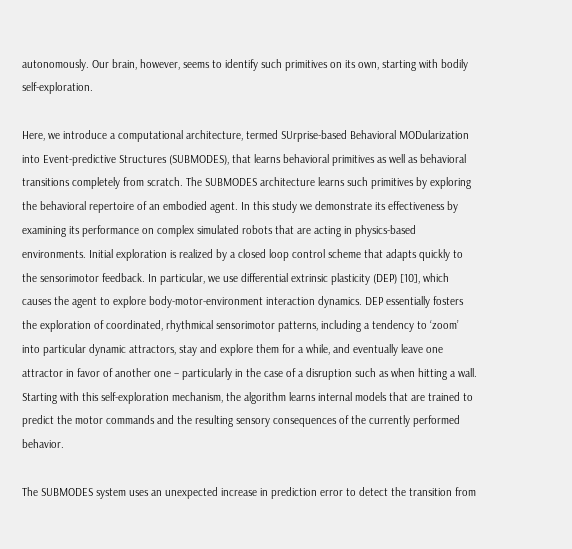autonomously. Our brain, however, seems to identify such primitives on its own, starting with bodily self-exploration.

Here, we introduce a computational architecture, termed SUrprise-based Behavioral MODularization into Event-predictive Structures (SUBMODES), that learns behavioral primitives as well as behavioral transitions completely from scratch. The SUBMODES architecture learns such primitives by exploring the behavioral repertoire of an embodied agent. In this study we demonstrate its effectiveness by examining its performance on complex simulated robots that are acting in physics-based environments. Initial exploration is realized by a closed loop control scheme that adapts quickly to the sensorimotor feedback. In particular, we use differential extrinsic plasticity (DEP) [10], which causes the agent to explore body-motor-environment interaction dynamics. DEP essentially fosters the exploration of coordinated, rhythmical sensorimotor patterns, including a tendency to ‘zoom’ into particular dynamic attractors, stay and explore them for a while, and eventually leave one attractor in favor of another one – particularly in the case of a disruption such as when hitting a wall. Starting with this self-exploration mechanism, the algorithm learns internal models that are trained to predict the motor commands and the resulting sensory consequences of the currently performed behavior.

The SUBMODES system uses an unexpected increase in prediction error to detect the transition from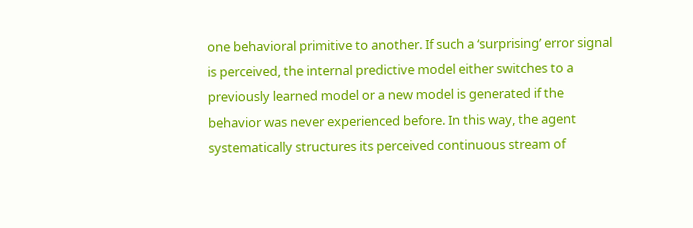one behavioral primitive to another. If such a ‘surprising’ error signal is perceived, the internal predictive model either switches to a previously learned model or a new model is generated if the behavior was never experienced before. In this way, the agent systematically structures its perceived continuous stream of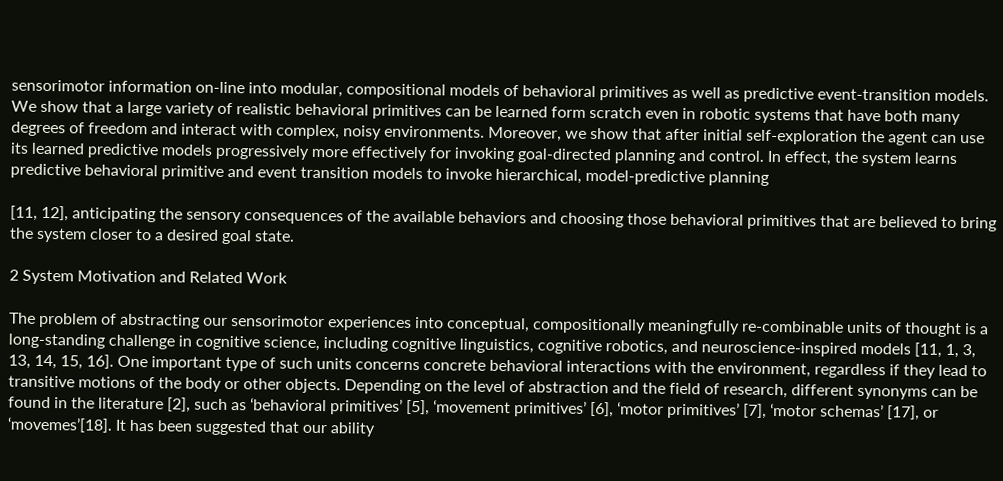sensorimotor information on-line into modular, compositional models of behavioral primitives as well as predictive event-transition models. We show that a large variety of realistic behavioral primitives can be learned form scratch even in robotic systems that have both many degrees of freedom and interact with complex, noisy environments. Moreover, we show that after initial self-exploration the agent can use its learned predictive models progressively more effectively for invoking goal-directed planning and control. In effect, the system learns predictive behavioral primitive and event transition models to invoke hierarchical, model-predictive planning

[11, 12], anticipating the sensory consequences of the available behaviors and choosing those behavioral primitives that are believed to bring the system closer to a desired goal state.

2 System Motivation and Related Work

The problem of abstracting our sensorimotor experiences into conceptual, compositionally meaningfully re-combinable units of thought is a long-standing challenge in cognitive science, including cognitive linguistics, cognitive robotics, and neuroscience-inspired models [11, 1, 3, 13, 14, 15, 16]. One important type of such units concerns concrete behavioral interactions with the environment, regardless if they lead to transitive motions of the body or other objects. Depending on the level of abstraction and the field of research, different synonyms can be found in the literature [2], such as ‘behavioral primitives’ [5], ‘movement primitives’ [6], ‘motor primitives’ [7], ‘motor schemas’ [17], or ‘movemes’[18]. It has been suggested that our ability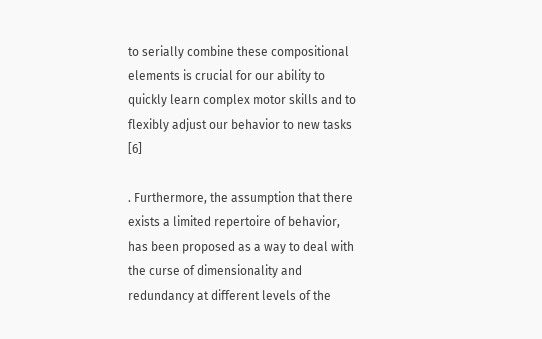to serially combine these compositional elements is crucial for our ability to quickly learn complex motor skills and to flexibly adjust our behavior to new tasks [6]

. Furthermore, the assumption that there exists a limited repertoire of behavior, has been proposed as a way to deal with the curse of dimensionality and redundancy at different levels of the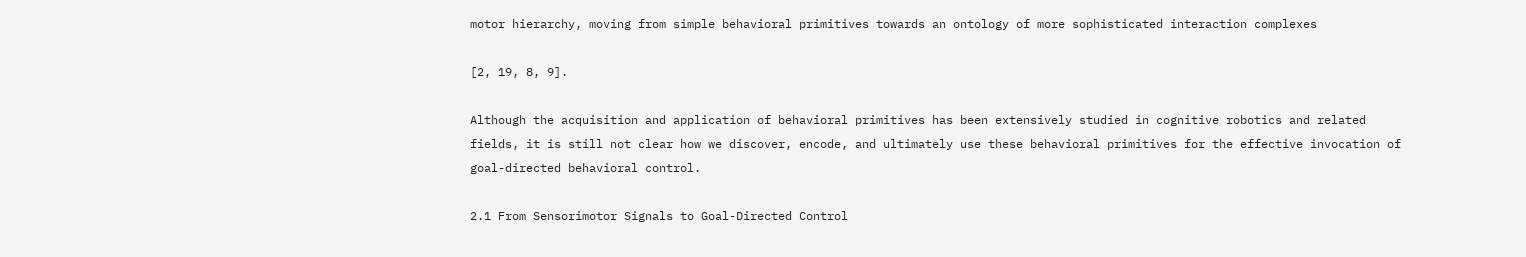motor hierarchy, moving from simple behavioral primitives towards an ontology of more sophisticated interaction complexes

[2, 19, 8, 9].

Although the acquisition and application of behavioral primitives has been extensively studied in cognitive robotics and related fields, it is still not clear how we discover, encode, and ultimately use these behavioral primitives for the effective invocation of goal-directed behavioral control.

2.1 From Sensorimotor Signals to Goal-Directed Control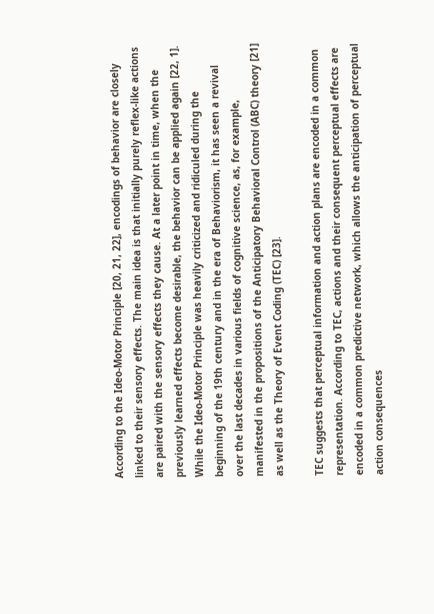According to the Ideo-Motor Principle [20, 21, 22], encodings of behavior are closely linked to their sensory effects. The main idea is that initially purely reflex-like actions are paired with the sensory effects they cause. At a later point in time, when the previously learned effects become desirable, the behavior can be applied again [22, 1]. While the Ideo-Motor Principle was heavily criticized and ridiculed during the beginning of the 19th century and in the era of Behaviorism, it has seen a revival over the last decades in various fields of cognitive science, as, for example, manifested in the propositions of the Anticipatory Behavioral Control (ABC) theory [21] as well as the Theory of Event Coding (TEC) [23].

TEC suggests that perceptual information and action plans are encoded in a common representation. According to TEC, actions and their consequent perceptual effects are encoded in a common predictive network, which allows the anticipation of perceptual action consequences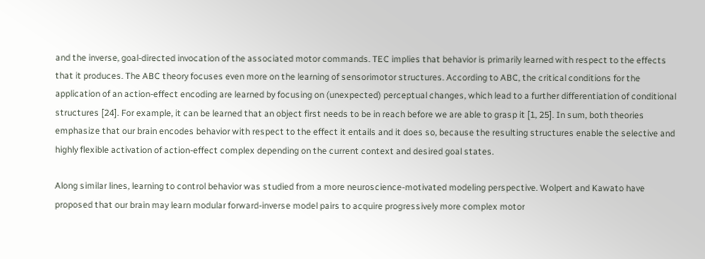and the inverse, goal-directed invocation of the associated motor commands. TEC implies that behavior is primarily learned with respect to the effects that it produces. The ABC theory focuses even more on the learning of sensorimotor structures. According to ABC, the critical conditions for the application of an action-effect encoding are learned by focusing on (unexpected) perceptual changes, which lead to a further differentiation of conditional structures [24]. For example, it can be learned that an object first needs to be in reach before we are able to grasp it [1, 25]. In sum, both theories emphasize that our brain encodes behavior with respect to the effect it entails and it does so, because the resulting structures enable the selective and highly flexible activation of action-effect complex depending on the current context and desired goal states.

Along similar lines, learning to control behavior was studied from a more neuroscience-motivated modeling perspective. Wolpert and Kawato have proposed that our brain may learn modular forward-inverse model pairs to acquire progressively more complex motor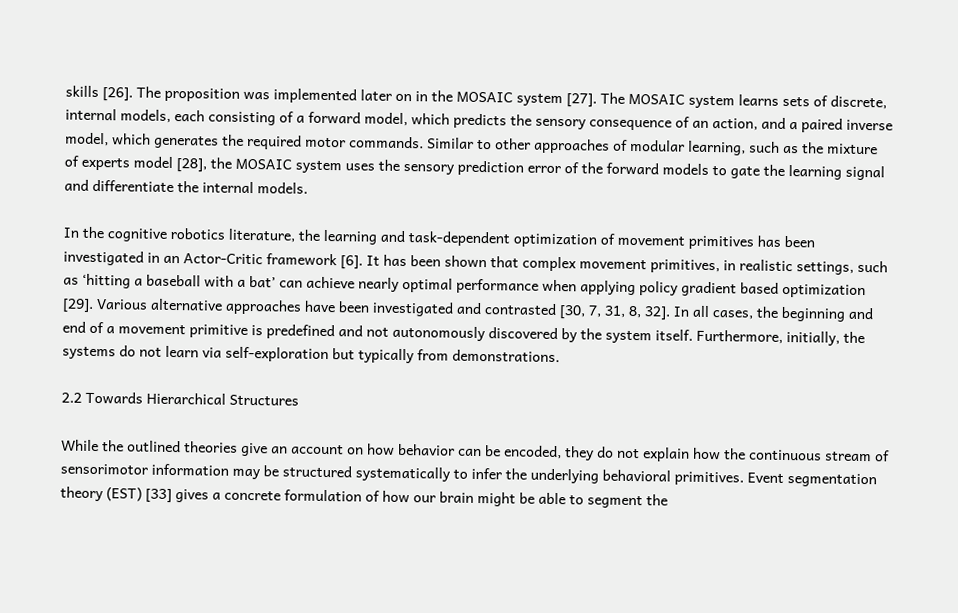skills [26]. The proposition was implemented later on in the MOSAIC system [27]. The MOSAIC system learns sets of discrete, internal models, each consisting of a forward model, which predicts the sensory consequence of an action, and a paired inverse model, which generates the required motor commands. Similar to other approaches of modular learning, such as the mixture of experts model [28], the MOSAIC system uses the sensory prediction error of the forward models to gate the learning signal and differentiate the internal models.

In the cognitive robotics literature, the learning and task-dependent optimization of movement primitives has been investigated in an Actor-Critic framework [6]. It has been shown that complex movement primitives, in realistic settings, such as ‘hitting a baseball with a bat’ can achieve nearly optimal performance when applying policy gradient based optimization [29]. Various alternative approaches have been investigated and contrasted [30, 7, 31, 8, 32]. In all cases, the beginning and end of a movement primitive is predefined and not autonomously discovered by the system itself. Furthermore, initially, the systems do not learn via self-exploration but typically from demonstrations.

2.2 Towards Hierarchical Structures

While the outlined theories give an account on how behavior can be encoded, they do not explain how the continuous stream of sensorimotor information may be structured systematically to infer the underlying behavioral primitives. Event segmentation theory (EST) [33] gives a concrete formulation of how our brain might be able to segment the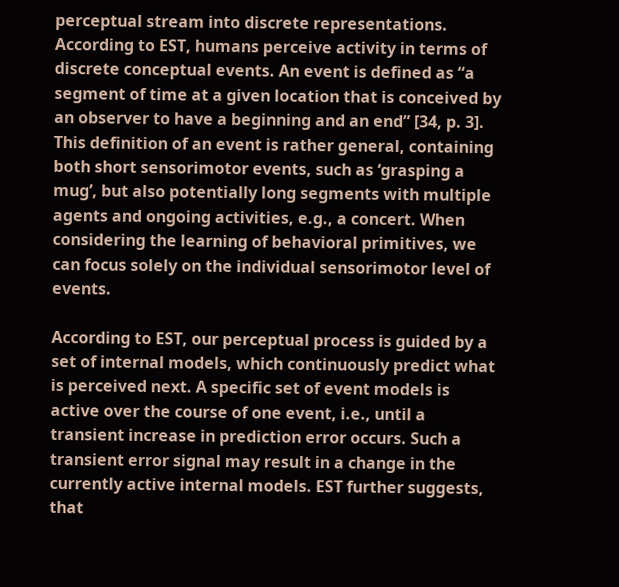perceptual stream into discrete representations. According to EST, humans perceive activity in terms of discrete conceptual events. An event is defined as “a segment of time at a given location that is conceived by an observer to have a beginning and an end” [34, p. 3]. This definition of an event is rather general, containing both short sensorimotor events, such as ‘grasping a mug’, but also potentially long segments with multiple agents and ongoing activities, e.g., a concert. When considering the learning of behavioral primitives, we can focus solely on the individual sensorimotor level of events.

According to EST, our perceptual process is guided by a set of internal models, which continuously predict what is perceived next. A specific set of event models is active over the course of one event, i.e., until a transient increase in prediction error occurs. Such a transient error signal may result in a change in the currently active internal models. EST further suggests, that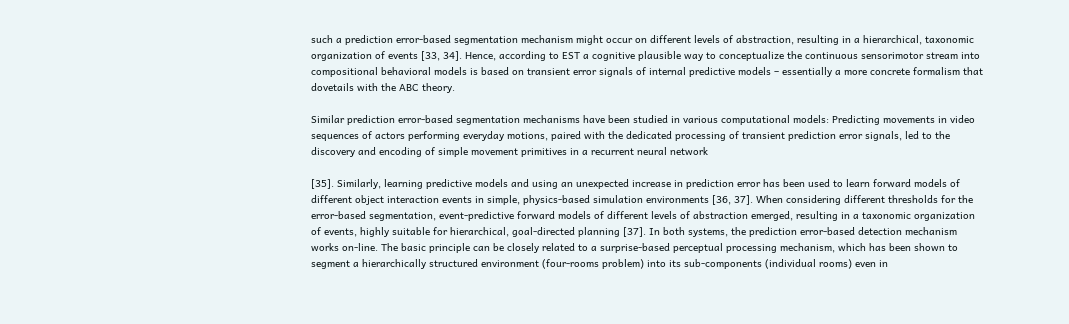such a prediction error-based segmentation mechanism might occur on different levels of abstraction, resulting in a hierarchical, taxonomic organization of events [33, 34]. Hence, according to EST a cognitive plausible way to conceptualize the continuous sensorimotor stream into compositional behavioral models is based on transient error signals of internal predictive models – essentially a more concrete formalism that dovetails with the ABC theory.

Similar prediction error-based segmentation mechanisms have been studied in various computational models: Predicting movements in video sequences of actors performing everyday motions, paired with the dedicated processing of transient prediction error signals, led to the discovery and encoding of simple movement primitives in a recurrent neural network

[35]. Similarly, learning predictive models and using an unexpected increase in prediction error has been used to learn forward models of different object interaction events in simple, physics-based simulation environments [36, 37]. When considering different thresholds for the error-based segmentation, event-predictive forward models of different levels of abstraction emerged, resulting in a taxonomic organization of events, highly suitable for hierarchical, goal-directed planning [37]. In both systems, the prediction error-based detection mechanism works on-line. The basic principle can be closely related to a surprise-based perceptual processing mechanism, which has been shown to segment a hierarchically structured environment (four-rooms problem) into its sub-components (individual rooms) even in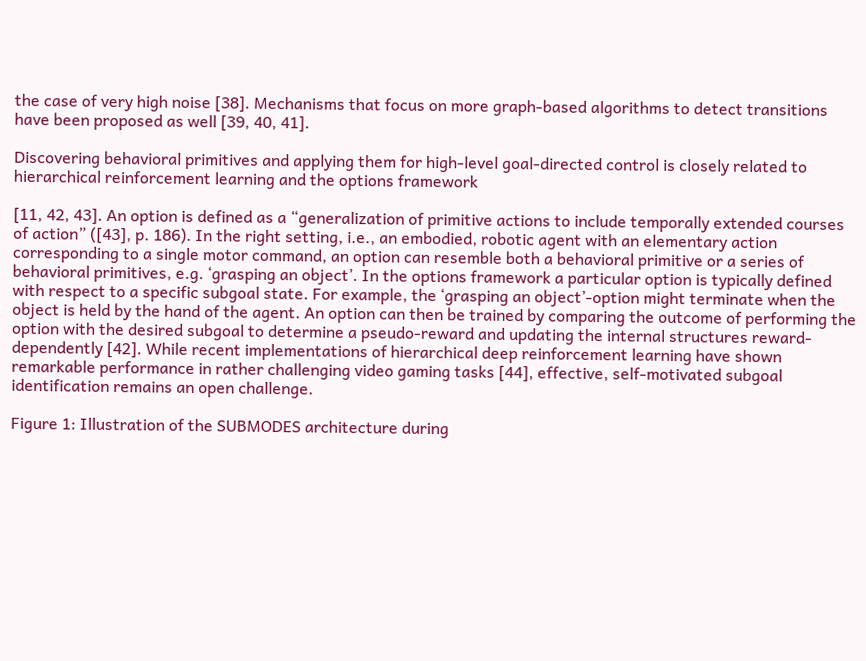the case of very high noise [38]. Mechanisms that focus on more graph-based algorithms to detect transitions have been proposed as well [39, 40, 41].

Discovering behavioral primitives and applying them for high-level goal-directed control is closely related to hierarchical reinforcement learning and the options framework

[11, 42, 43]. An option is defined as a “generalization of primitive actions to include temporally extended courses of action” ([43], p. 186). In the right setting, i.e., an embodied, robotic agent with an elementary action corresponding to a single motor command, an option can resemble both a behavioral primitive or a series of behavioral primitives, e.g. ‘grasping an object’. In the options framework a particular option is typically defined with respect to a specific subgoal state. For example, the ‘grasping an object’-option might terminate when the object is held by the hand of the agent. An option can then be trained by comparing the outcome of performing the option with the desired subgoal to determine a pseudo-reward and updating the internal structures reward-dependently [42]. While recent implementations of hierarchical deep reinforcement learning have shown remarkable performance in rather challenging video gaming tasks [44], effective, self-motivated subgoal identification remains an open challenge.

Figure 1: Illustration of the SUBMODES architecture during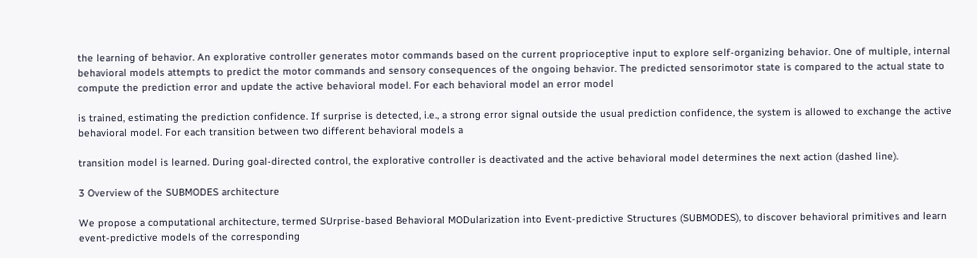the learning of behavior. An explorative controller generates motor commands based on the current proprioceptive input to explore self-organizing behavior. One of multiple, internal behavioral models attempts to predict the motor commands and sensory consequences of the ongoing behavior. The predicted sensorimotor state is compared to the actual state to compute the prediction error and update the active behavioral model. For each behavioral model an error model

is trained, estimating the prediction confidence. If surprise is detected, i.e., a strong error signal outside the usual prediction confidence, the system is allowed to exchange the active behavioral model. For each transition between two different behavioral models a

transition model is learned. During goal-directed control, the explorative controller is deactivated and the active behavioral model determines the next action (dashed line).

3 Overview of the SUBMODES architecture

We propose a computational architecture, termed SUrprise-based Behavioral MODularization into Event-predictive Structures (SUBMODES), to discover behavioral primitives and learn event-predictive models of the corresponding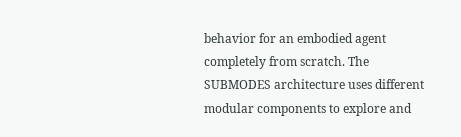behavior for an embodied agent completely from scratch. The SUBMODES architecture uses different modular components to explore and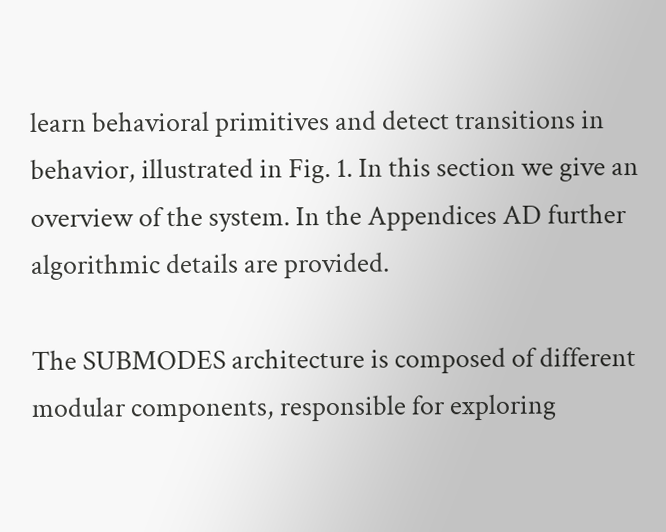learn behavioral primitives and detect transitions in behavior, illustrated in Fig. 1. In this section we give an overview of the system. In the Appendices AD further algorithmic details are provided.

The SUBMODES architecture is composed of different modular components, responsible for exploring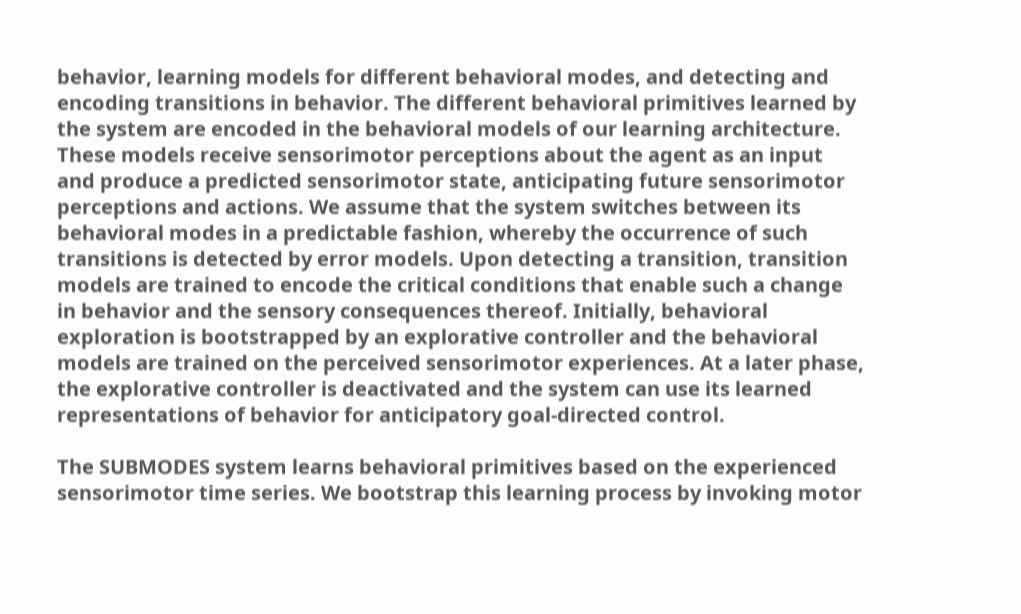behavior, learning models for different behavioral modes, and detecting and encoding transitions in behavior. The different behavioral primitives learned by the system are encoded in the behavioral models of our learning architecture. These models receive sensorimotor perceptions about the agent as an input and produce a predicted sensorimotor state, anticipating future sensorimotor perceptions and actions. We assume that the system switches between its behavioral modes in a predictable fashion, whereby the occurrence of such transitions is detected by error models. Upon detecting a transition, transition models are trained to encode the critical conditions that enable such a change in behavior and the sensory consequences thereof. Initially, behavioral exploration is bootstrapped by an explorative controller and the behavioral models are trained on the perceived sensorimotor experiences. At a later phase, the explorative controller is deactivated and the system can use its learned representations of behavior for anticipatory goal-directed control.

The SUBMODES system learns behavioral primitives based on the experienced sensorimotor time series. We bootstrap this learning process by invoking motor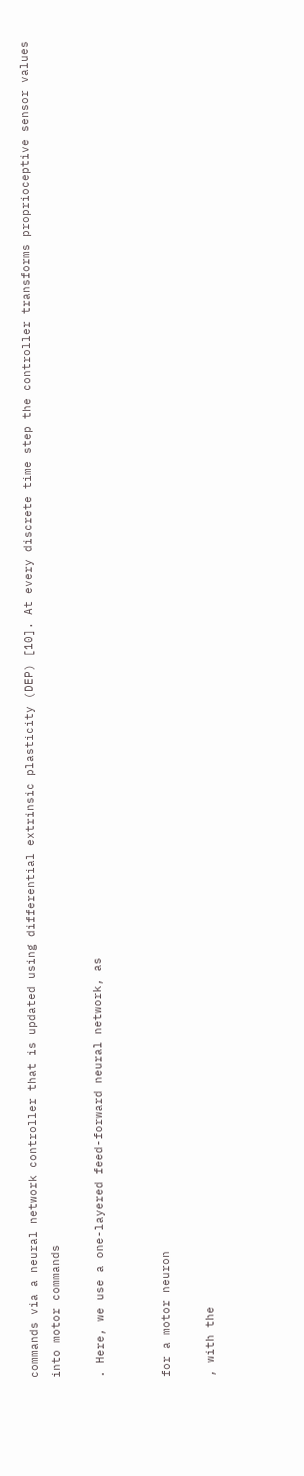commands via a neural network controller that is updated using differential extrinsic plasticity (DEP) [10]. At every discrete time step the controller transforms proprioceptive sensor values into motor commands

. Here, we use a one-layered feed-forward neural network, as


for a motor neuron

, with the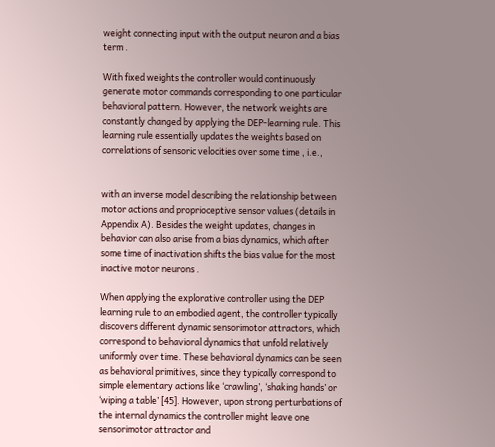weight connecting input with the output neuron and a bias term .

With fixed weights the controller would continuously generate motor commands corresponding to one particular behavioral pattern. However, the network weights are constantly changed by applying the DEP-learning rule. This learning rule essentially updates the weights based on correlations of sensoric velocities over some time , i.e.,


with an inverse model describing the relationship between motor actions and proprioceptive sensor values (details in Appendix A). Besides the weight updates, changes in behavior can also arise from a bias dynamics, which after some time of inactivation shifts the bias value for the most inactive motor neurons .

When applying the explorative controller using the DEP learning rule to an embodied agent, the controller typically discovers different dynamic sensorimotor attractors, which correspond to behavioral dynamics that unfold relatively uniformly over time. These behavioral dynamics can be seen as behavioral primitives, since they typically correspond to simple elementary actions like ‘crawling’, ‘shaking hands’ or ‘wiping a table’ [45]. However, upon strong perturbations of the internal dynamics the controller might leave one sensorimotor attractor and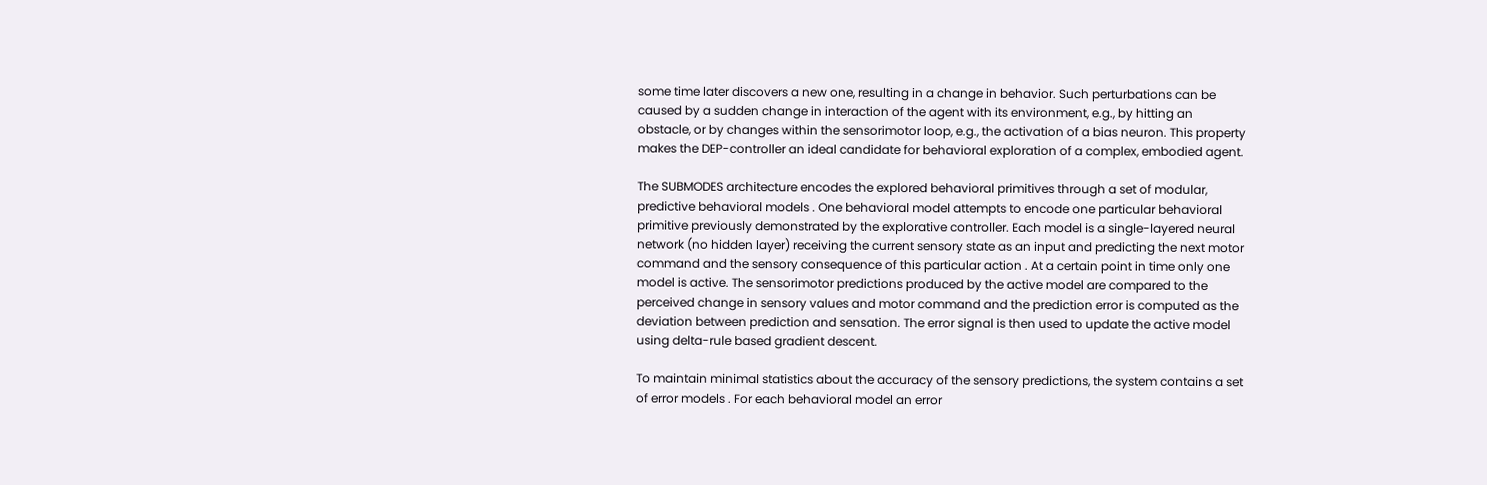some time later discovers a new one, resulting in a change in behavior. Such perturbations can be caused by a sudden change in interaction of the agent with its environment, e.g., by hitting an obstacle, or by changes within the sensorimotor loop, e.g., the activation of a bias neuron. This property makes the DEP-controller an ideal candidate for behavioral exploration of a complex, embodied agent.

The SUBMODES architecture encodes the explored behavioral primitives through a set of modular, predictive behavioral models . One behavioral model attempts to encode one particular behavioral primitive previously demonstrated by the explorative controller. Each model is a single-layered neural network (no hidden layer) receiving the current sensory state as an input and predicting the next motor command and the sensory consequence of this particular action . At a certain point in time only one model is active. The sensorimotor predictions produced by the active model are compared to the perceived change in sensory values and motor command and the prediction error is computed as the deviation between prediction and sensation. The error signal is then used to update the active model using delta-rule based gradient descent.

To maintain minimal statistics about the accuracy of the sensory predictions, the system contains a set of error models . For each behavioral model an error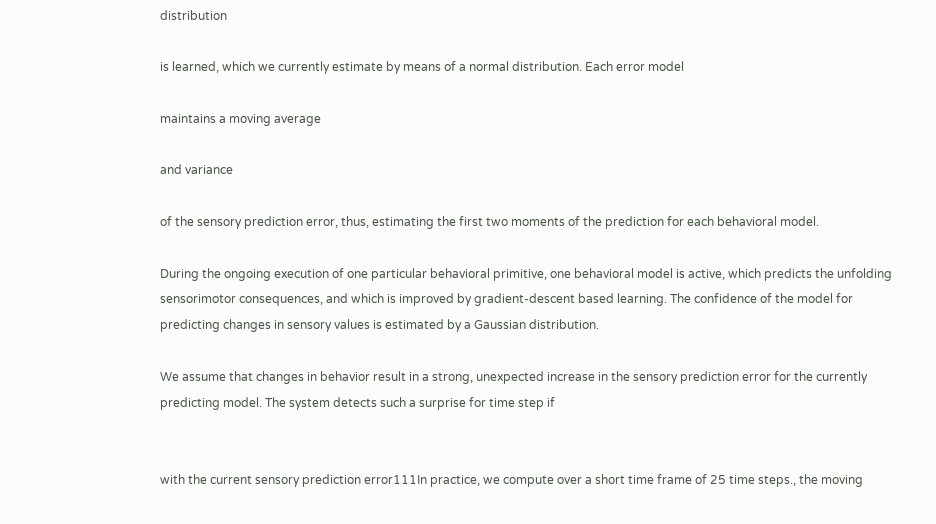distribution

is learned, which we currently estimate by means of a normal distribution. Each error model

maintains a moving average

and variance

of the sensory prediction error, thus, estimating the first two moments of the prediction for each behavioral model.

During the ongoing execution of one particular behavioral primitive, one behavioral model is active, which predicts the unfolding sensorimotor consequences, and which is improved by gradient-descent based learning. The confidence of the model for predicting changes in sensory values is estimated by a Gaussian distribution.

We assume that changes in behavior result in a strong, unexpected increase in the sensory prediction error for the currently predicting model. The system detects such a surprise for time step if


with the current sensory prediction error111In practice, we compute over a short time frame of 25 time steps., the moving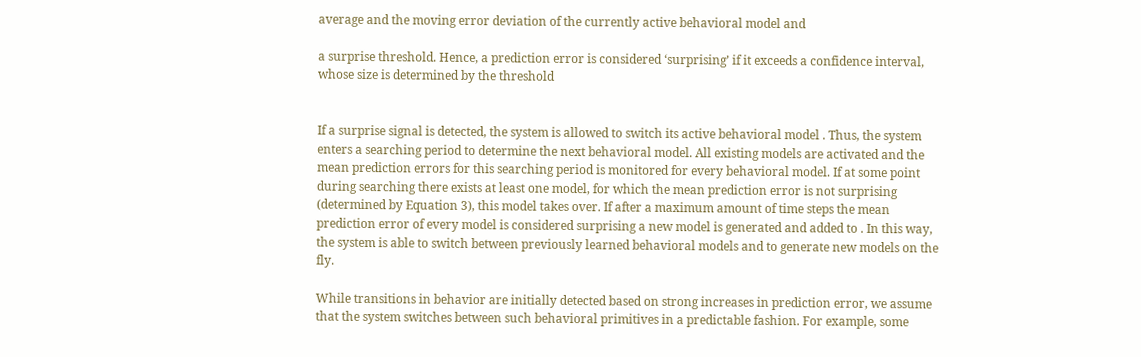average and the moving error deviation of the currently active behavioral model and

a surprise threshold. Hence, a prediction error is considered ‘surprising’ if it exceeds a confidence interval, whose size is determined by the threshold


If a surprise signal is detected, the system is allowed to switch its active behavioral model . Thus, the system enters a searching period to determine the next behavioral model. All existing models are activated and the mean prediction errors for this searching period is monitored for every behavioral model. If at some point during searching there exists at least one model, for which the mean prediction error is not surprising (determined by Equation 3), this model takes over. If after a maximum amount of time steps the mean prediction error of every model is considered surprising a new model is generated and added to . In this way, the system is able to switch between previously learned behavioral models and to generate new models on the fly.

While transitions in behavior are initially detected based on strong increases in prediction error, we assume that the system switches between such behavioral primitives in a predictable fashion. For example, some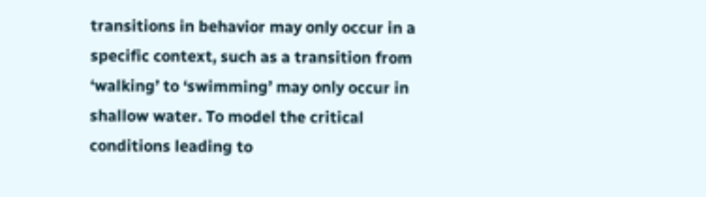transitions in behavior may only occur in a specific context, such as a transition from ‘walking’ to ‘swimming’ may only occur in shallow water. To model the critical conditions leading to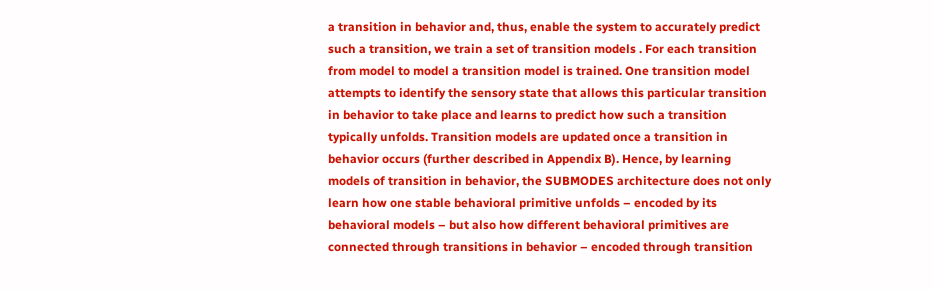a transition in behavior and, thus, enable the system to accurately predict such a transition, we train a set of transition models . For each transition from model to model a transition model is trained. One transition model attempts to identify the sensory state that allows this particular transition in behavior to take place and learns to predict how such a transition typically unfolds. Transition models are updated once a transition in behavior occurs (further described in Appendix B). Hence, by learning models of transition in behavior, the SUBMODES architecture does not only learn how one stable behavioral primitive unfolds – encoded by its behavioral models – but also how different behavioral primitives are connected through transitions in behavior – encoded through transition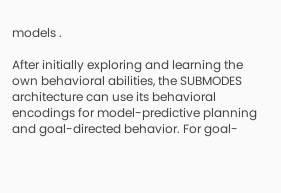models .

After initially exploring and learning the own behavioral abilities, the SUBMODES architecture can use its behavioral encodings for model-predictive planning and goal-directed behavior. For goal-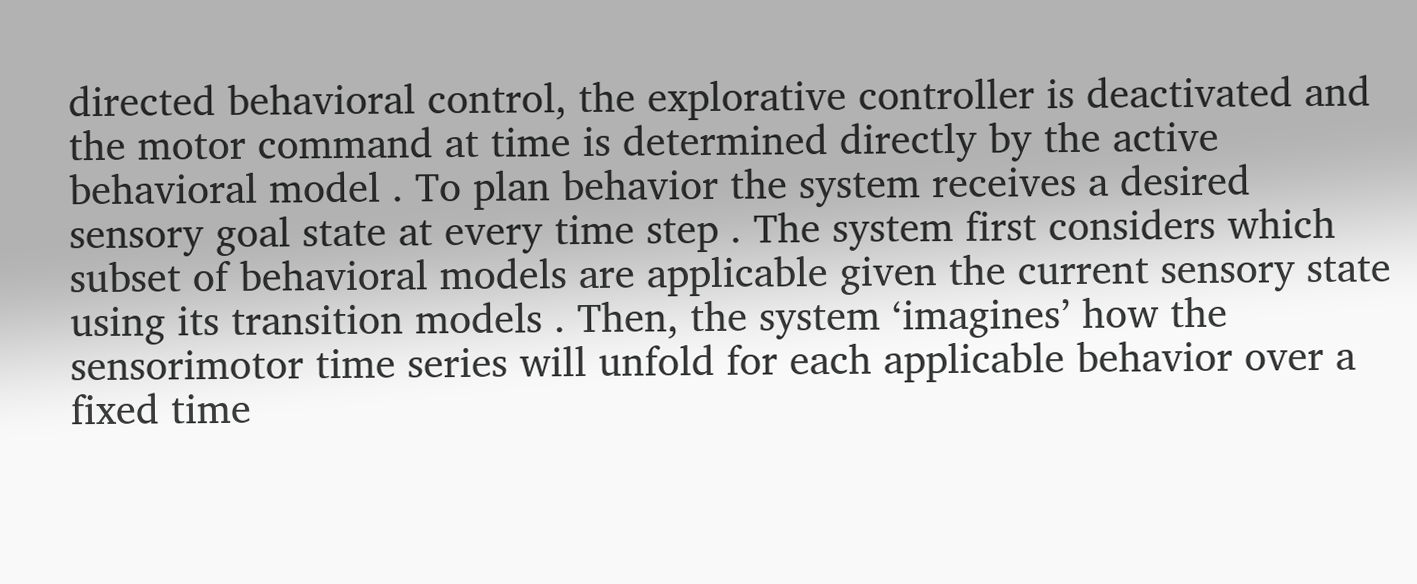directed behavioral control, the explorative controller is deactivated and the motor command at time is determined directly by the active behavioral model . To plan behavior the system receives a desired sensory goal state at every time step . The system first considers which subset of behavioral models are applicable given the current sensory state using its transition models . Then, the system ‘imagines’ how the sensorimotor time series will unfold for each applicable behavior over a fixed time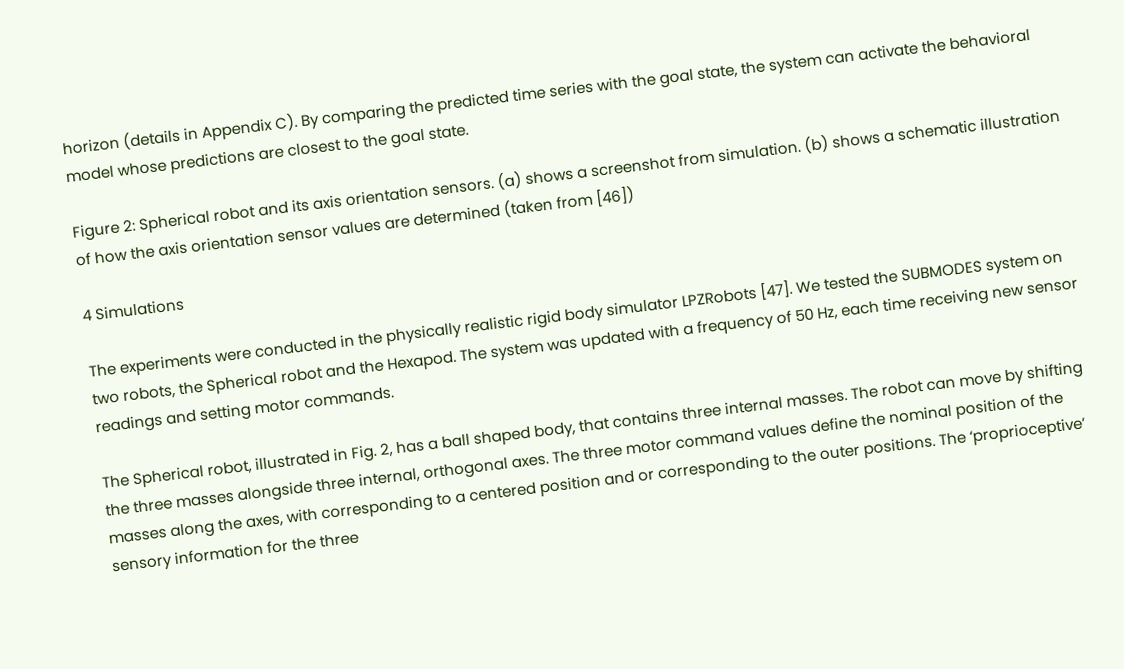horizon (details in Appendix C). By comparing the predicted time series with the goal state, the system can activate the behavioral model whose predictions are closest to the goal state.

Figure 2: Spherical robot and its axis orientation sensors. (a) shows a screenshot from simulation. (b) shows a schematic illustration of how the axis orientation sensor values are determined (taken from [46])

4 Simulations

The experiments were conducted in the physically realistic rigid body simulator LPZRobots [47]. We tested the SUBMODES system on two robots, the Spherical robot and the Hexapod. The system was updated with a frequency of 50 Hz, each time receiving new sensor readings and setting motor commands.

The Spherical robot, illustrated in Fig. 2, has a ball shaped body, that contains three internal masses. The robot can move by shifting the three masses alongside three internal, orthogonal axes. The three motor command values define the nominal position of the masses along the axes, with corresponding to a centered position and or corresponding to the outer positions. The ‘proprioceptive’ sensory information for the three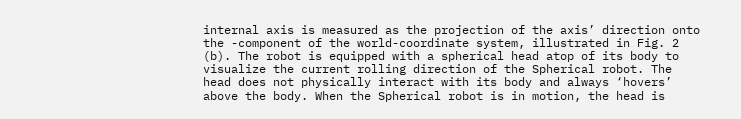internal axis is measured as the projection of the axis’ direction onto the -component of the world-coordinate system, illustrated in Fig. 2 (b). The robot is equipped with a spherical head atop of its body to visualize the current rolling direction of the Spherical robot. The head does not physically interact with its body and always ‘hovers’ above the body. When the Spherical robot is in motion, the head is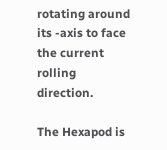rotating around its -axis to face the current rolling direction.

The Hexapod is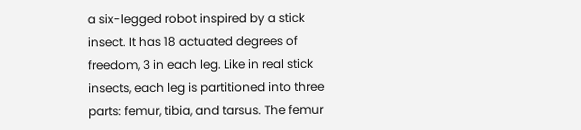a six-legged robot inspired by a stick insect. It has 18 actuated degrees of freedom, 3 in each leg. Like in real stick insects, each leg is partitioned into three parts: femur, tibia, and tarsus. The femur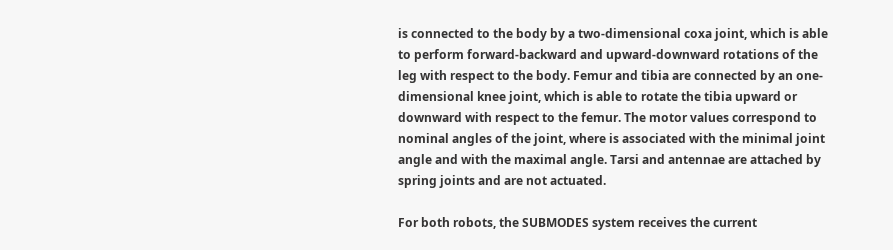is connected to the body by a two-dimensional coxa joint, which is able to perform forward-backward and upward-downward rotations of the leg with respect to the body. Femur and tibia are connected by an one-dimensional knee joint, which is able to rotate the tibia upward or downward with respect to the femur. The motor values correspond to nominal angles of the joint, where is associated with the minimal joint angle and with the maximal angle. Tarsi and antennae are attached by spring joints and are not actuated.

For both robots, the SUBMODES system receives the current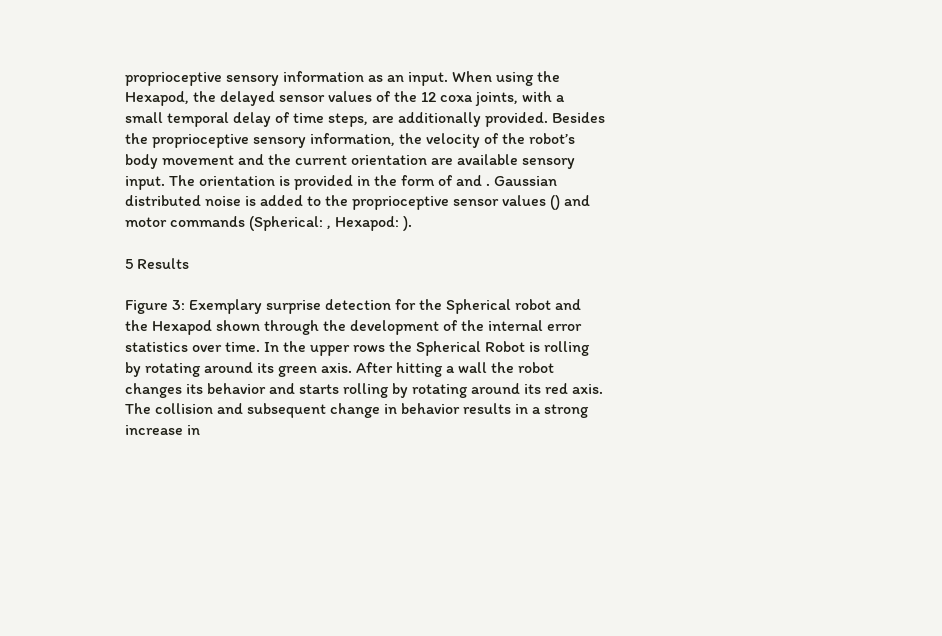proprioceptive sensory information as an input. When using the Hexapod, the delayed sensor values of the 12 coxa joints, with a small temporal delay of time steps, are additionally provided. Besides the proprioceptive sensory information, the velocity of the robot’s body movement and the current orientation are available sensory input. The orientation is provided in the form of and . Gaussian distributed noise is added to the proprioceptive sensor values () and motor commands (Spherical: , Hexapod: ).

5 Results

Figure 3: Exemplary surprise detection for the Spherical robot and the Hexapod shown through the development of the internal error statistics over time. In the upper rows the Spherical Robot is rolling by rotating around its green axis. After hitting a wall the robot changes its behavior and starts rolling by rotating around its red axis. The collision and subsequent change in behavior results in a strong increase in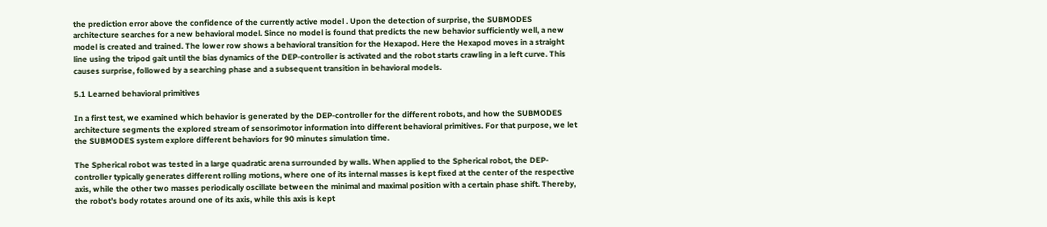the prediction error above the confidence of the currently active model . Upon the detection of surprise, the SUBMODES architecture searches for a new behavioral model. Since no model is found that predicts the new behavior sufficiently well, a new model is created and trained. The lower row shows a behavioral transition for the Hexapod. Here the Hexapod moves in a straight line using the tripod gait until the bias dynamics of the DEP-controller is activated and the robot starts crawling in a left curve. This causes surprise, followed by a searching phase and a subsequent transition in behavioral models.

5.1 Learned behavioral primitives

In a first test, we examined which behavior is generated by the DEP-controller for the different robots, and how the SUBMODES architecture segments the explored stream of sensorimotor information into different behavioral primitives. For that purpose, we let the SUBMODES system explore different behaviors for 90 minutes simulation time.

The Spherical robot was tested in a large quadratic arena surrounded by walls. When applied to the Spherical robot, the DEP-controller typically generates different rolling motions, where one of its internal masses is kept fixed at the center of the respective axis, while the other two masses periodically oscillate between the minimal and maximal position with a certain phase shift. Thereby, the robot’s body rotates around one of its axis, while this axis is kept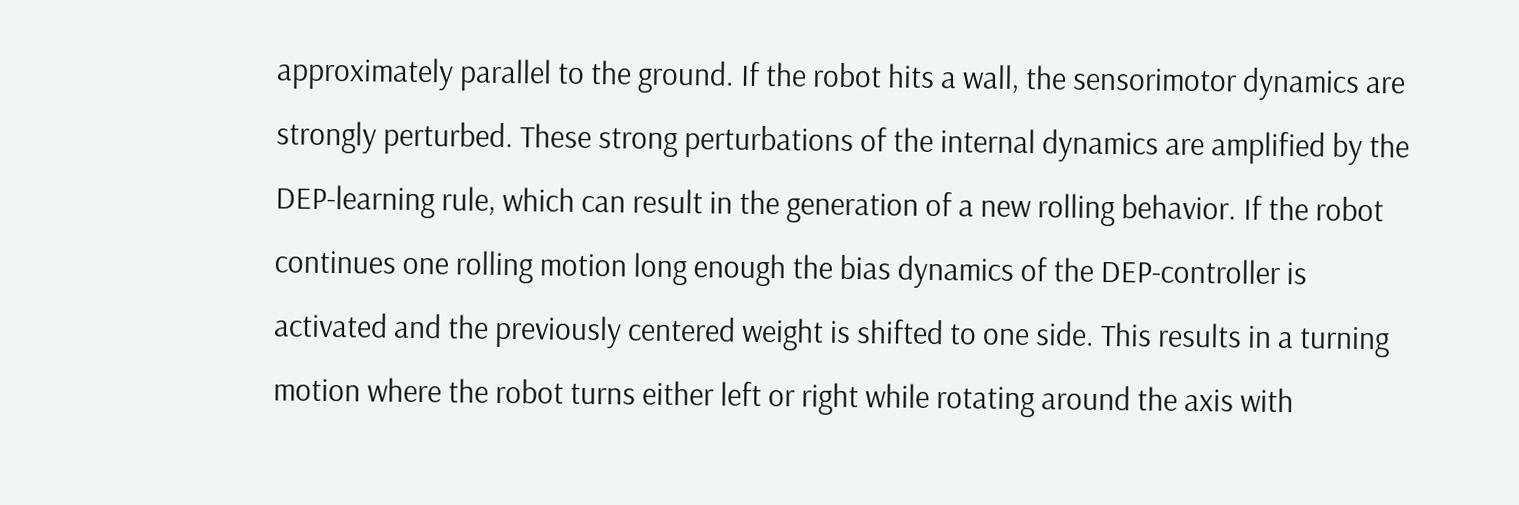approximately parallel to the ground. If the robot hits a wall, the sensorimotor dynamics are strongly perturbed. These strong perturbations of the internal dynamics are amplified by the DEP-learning rule, which can result in the generation of a new rolling behavior. If the robot continues one rolling motion long enough the bias dynamics of the DEP-controller is activated and the previously centered weight is shifted to one side. This results in a turning motion where the robot turns either left or right while rotating around the axis with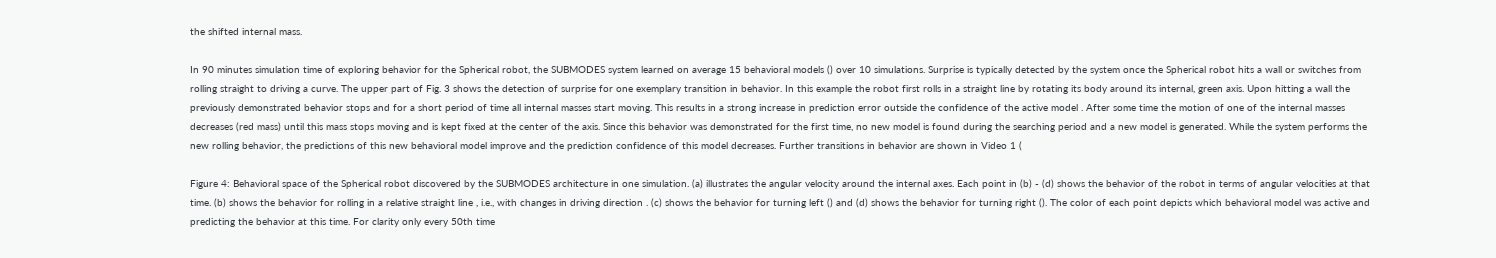the shifted internal mass.

In 90 minutes simulation time of exploring behavior for the Spherical robot, the SUBMODES system learned on average 15 behavioral models () over 10 simulations. Surprise is typically detected by the system once the Spherical robot hits a wall or switches from rolling straight to driving a curve. The upper part of Fig. 3 shows the detection of surprise for one exemplary transition in behavior. In this example the robot first rolls in a straight line by rotating its body around its internal, green axis. Upon hitting a wall the previously demonstrated behavior stops and for a short period of time all internal masses start moving. This results in a strong increase in prediction error outside the confidence of the active model . After some time the motion of one of the internal masses decreases (red mass) until this mass stops moving and is kept fixed at the center of the axis. Since this behavior was demonstrated for the first time, no new model is found during the searching period and a new model is generated. While the system performs the new rolling behavior, the predictions of this new behavioral model improve and the prediction confidence of this model decreases. Further transitions in behavior are shown in Video 1 (

Figure 4: Behavioral space of the Spherical robot discovered by the SUBMODES architecture in one simulation. (a) illustrates the angular velocity around the internal axes. Each point in (b) - (d) shows the behavior of the robot in terms of angular velocities at that time. (b) shows the behavior for rolling in a relative straight line , i.e., with changes in driving direction . (c) shows the behavior for turning left () and (d) shows the behavior for turning right (). The color of each point depicts which behavioral model was active and predicting the behavior at this time. For clarity only every 50th time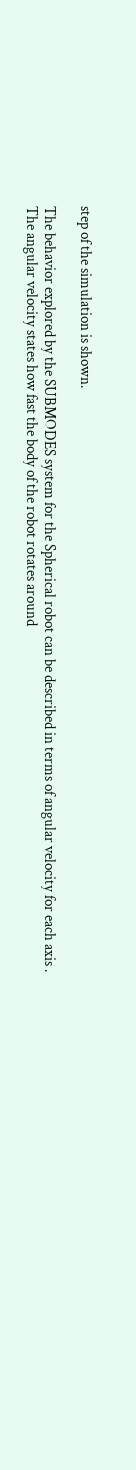step of the simulation is shown.

The behavior explored by the SUBMODES system for the Spherical robot can be described in terms of angular velocity for each axis . The angular velocity states how fast the body of the robot rotates around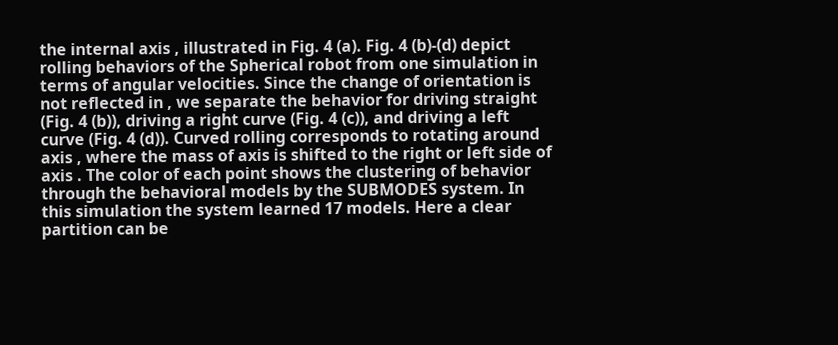the internal axis , illustrated in Fig. 4 (a). Fig. 4 (b)-(d) depict rolling behaviors of the Spherical robot from one simulation in terms of angular velocities. Since the change of orientation is not reflected in , we separate the behavior for driving straight (Fig. 4 (b)), driving a right curve (Fig. 4 (c)), and driving a left curve (Fig. 4 (d)). Curved rolling corresponds to rotating around axis , where the mass of axis is shifted to the right or left side of axis . The color of each point shows the clustering of behavior through the behavioral models by the SUBMODES system. In this simulation the system learned 17 models. Here a clear partition can be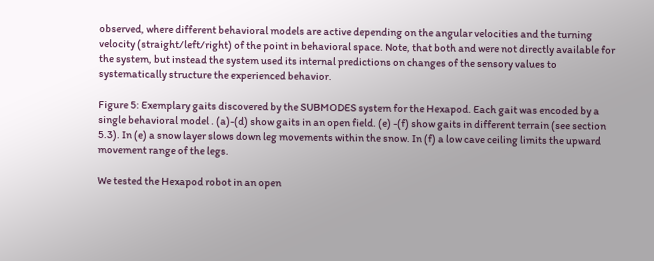observed, where different behavioral models are active depending on the angular velocities and the turning velocity (straight/left/right) of the point in behavioral space. Note, that both and were not directly available for the system, but instead the system used its internal predictions on changes of the sensory values to systematically structure the experienced behavior.

Figure 5: Exemplary gaits discovered by the SUBMODES system for the Hexapod. Each gait was encoded by a single behavioral model . (a)-(d) show gaits in an open field. (e) -(f) show gaits in different terrain (see section 5.3). In (e) a snow layer slows down leg movements within the snow. In (f) a low cave ceiling limits the upward movement range of the legs.

We tested the Hexapod robot in an open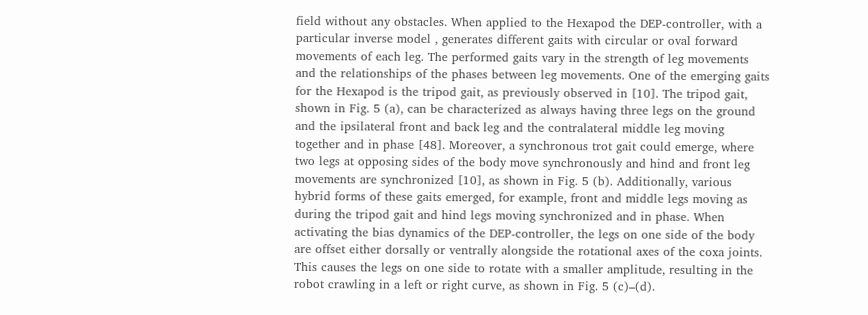field without any obstacles. When applied to the Hexapod the DEP-controller, with a particular inverse model , generates different gaits with circular or oval forward movements of each leg. The performed gaits vary in the strength of leg movements and the relationships of the phases between leg movements. One of the emerging gaits for the Hexapod is the tripod gait, as previously observed in [10]. The tripod gait, shown in Fig. 5 (a), can be characterized as always having three legs on the ground and the ipsilateral front and back leg and the contralateral middle leg moving together and in phase [48]. Moreover, a synchronous trot gait could emerge, where two legs at opposing sides of the body move synchronously and hind and front leg movements are synchronized [10], as shown in Fig. 5 (b). Additionally, various hybrid forms of these gaits emerged, for example, front and middle legs moving as during the tripod gait and hind legs moving synchronized and in phase. When activating the bias dynamics of the DEP-controller, the legs on one side of the body are offset either dorsally or ventrally alongside the rotational axes of the coxa joints. This causes the legs on one side to rotate with a smaller amplitude, resulting in the robot crawling in a left or right curve, as shown in Fig. 5 (c)–(d).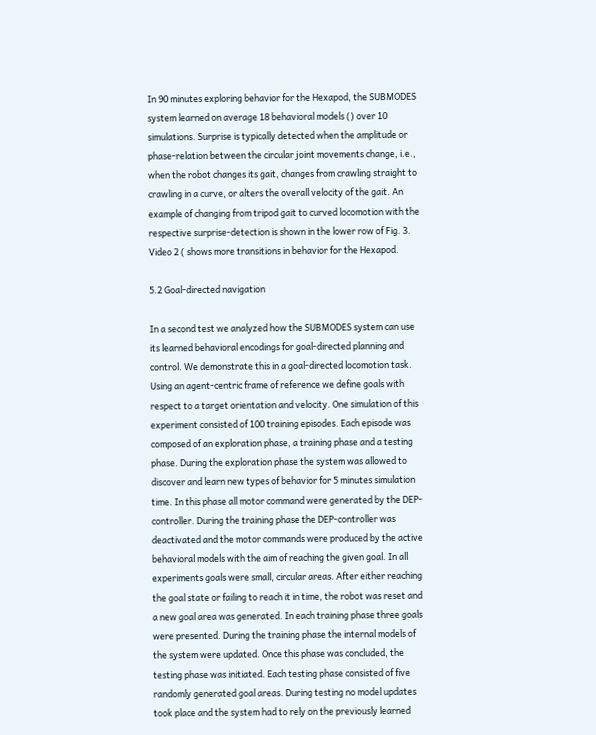In 90 minutes exploring behavior for the Hexapod, the SUBMODES system learned on average 18 behavioral models () over 10 simulations. Surprise is typically detected when the amplitude or phase-relation between the circular joint movements change, i.e., when the robot changes its gait, changes from crawling straight to crawling in a curve, or alters the overall velocity of the gait. An example of changing from tripod gait to curved locomotion with the respective surprise-detection is shown in the lower row of Fig. 3. Video 2 ( shows more transitions in behavior for the Hexapod.

5.2 Goal-directed navigation

In a second test we analyzed how the SUBMODES system can use its learned behavioral encodings for goal-directed planning and control. We demonstrate this in a goal-directed locomotion task. Using an agent-centric frame of reference we define goals with respect to a target orientation and velocity. One simulation of this experiment consisted of 100 training episodes. Each episode was composed of an exploration phase, a training phase and a testing phase. During the exploration phase the system was allowed to discover and learn new types of behavior for 5 minutes simulation time. In this phase all motor command were generated by the DEP-controller. During the training phase the DEP-controller was deactivated and the motor commands were produced by the active behavioral models with the aim of reaching the given goal. In all experiments goals were small, circular areas. After either reaching the goal state or failing to reach it in time, the robot was reset and a new goal area was generated. In each training phase three goals were presented. During the training phase the internal models of the system were updated. Once this phase was concluded, the testing phase was initiated. Each testing phase consisted of five randomly generated goal areas. During testing no model updates took place and the system had to rely on the previously learned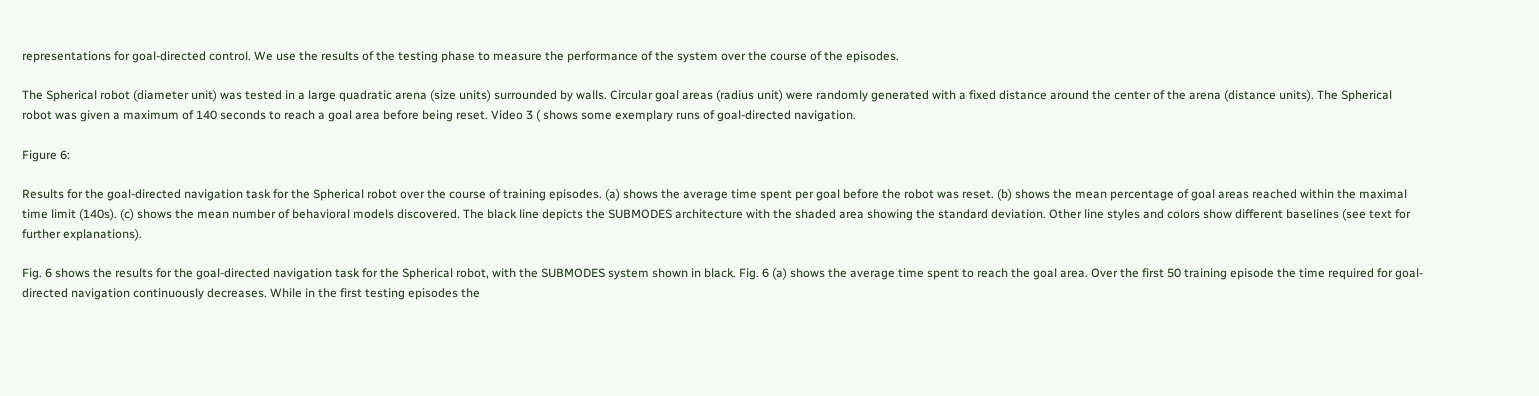representations for goal-directed control. We use the results of the testing phase to measure the performance of the system over the course of the episodes.

The Spherical robot (diameter unit) was tested in a large quadratic arena (size units) surrounded by walls. Circular goal areas (radius unit) were randomly generated with a fixed distance around the center of the arena (distance units). The Spherical robot was given a maximum of 140 seconds to reach a goal area before being reset. Video 3 ( shows some exemplary runs of goal-directed navigation.

Figure 6:

Results for the goal-directed navigation task for the Spherical robot over the course of training episodes. (a) shows the average time spent per goal before the robot was reset. (b) shows the mean percentage of goal areas reached within the maximal time limit (140s). (c) shows the mean number of behavioral models discovered. The black line depicts the SUBMODES architecture with the shaded area showing the standard deviation. Other line styles and colors show different baselines (see text for further explanations).

Fig. 6 shows the results for the goal-directed navigation task for the Spherical robot, with the SUBMODES system shown in black. Fig. 6 (a) shows the average time spent to reach the goal area. Over the first 50 training episode the time required for goal-directed navigation continuously decreases. While in the first testing episodes the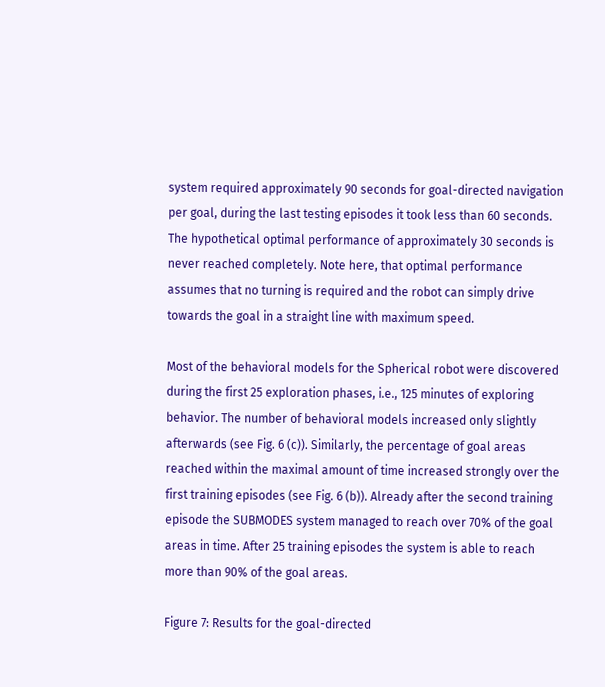system required approximately 90 seconds for goal-directed navigation per goal, during the last testing episodes it took less than 60 seconds. The hypothetical optimal performance of approximately 30 seconds is never reached completely. Note here, that optimal performance assumes that no turning is required and the robot can simply drive towards the goal in a straight line with maximum speed.

Most of the behavioral models for the Spherical robot were discovered during the first 25 exploration phases, i.e., 125 minutes of exploring behavior. The number of behavioral models increased only slightly afterwards (see Fig. 6 (c)). Similarly, the percentage of goal areas reached within the maximal amount of time increased strongly over the first training episodes (see Fig. 6 (b)). Already after the second training episode the SUBMODES system managed to reach over 70% of the goal areas in time. After 25 training episodes the system is able to reach more than 90% of the goal areas.

Figure 7: Results for the goal-directed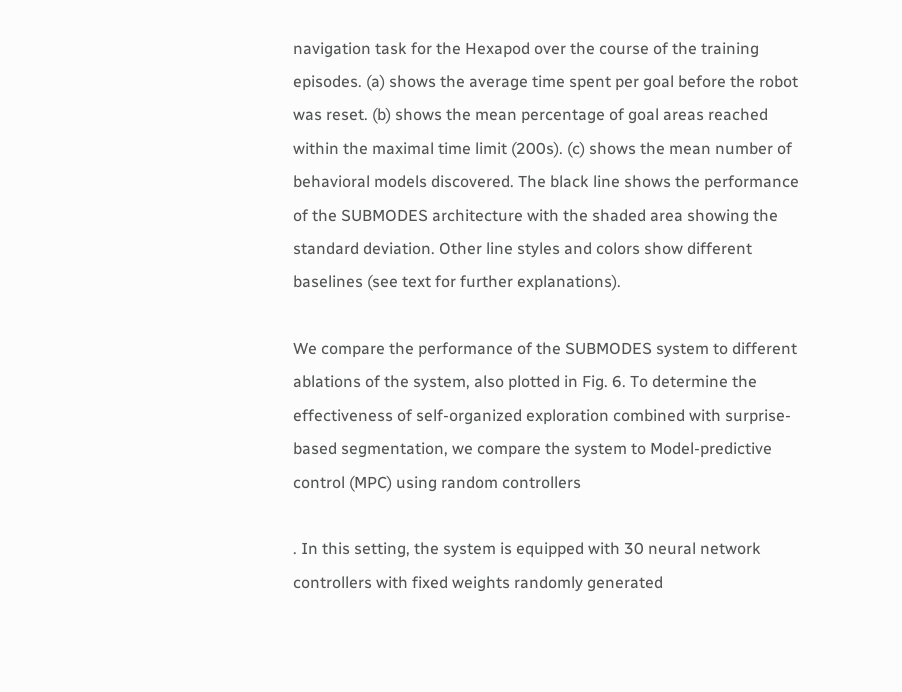navigation task for the Hexapod over the course of the training episodes. (a) shows the average time spent per goal before the robot was reset. (b) shows the mean percentage of goal areas reached within the maximal time limit (200s). (c) shows the mean number of behavioral models discovered. The black line shows the performance of the SUBMODES architecture with the shaded area showing the standard deviation. Other line styles and colors show different baselines (see text for further explanations).

We compare the performance of the SUBMODES system to different ablations of the system, also plotted in Fig. 6. To determine the effectiveness of self-organized exploration combined with surprise-based segmentation, we compare the system to Model-predictive control (MPC) using random controllers

. In this setting, the system is equipped with 30 neural network controllers with fixed weights randomly generated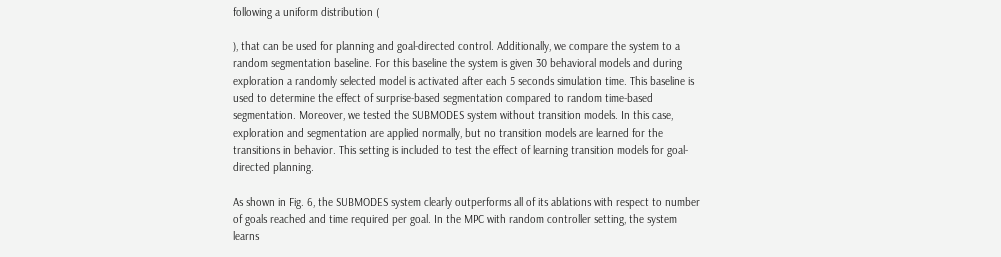following a uniform distribution (

), that can be used for planning and goal-directed control. Additionally, we compare the system to a random segmentation baseline. For this baseline the system is given 30 behavioral models and during exploration a randomly selected model is activated after each 5 seconds simulation time. This baseline is used to determine the effect of surprise-based segmentation compared to random time-based segmentation. Moreover, we tested the SUBMODES system without transition models. In this case, exploration and segmentation are applied normally, but no transition models are learned for the transitions in behavior. This setting is included to test the effect of learning transition models for goal-directed planning.

As shown in Fig. 6, the SUBMODES system clearly outperforms all of its ablations with respect to number of goals reached and time required per goal. In the MPC with random controller setting, the system learns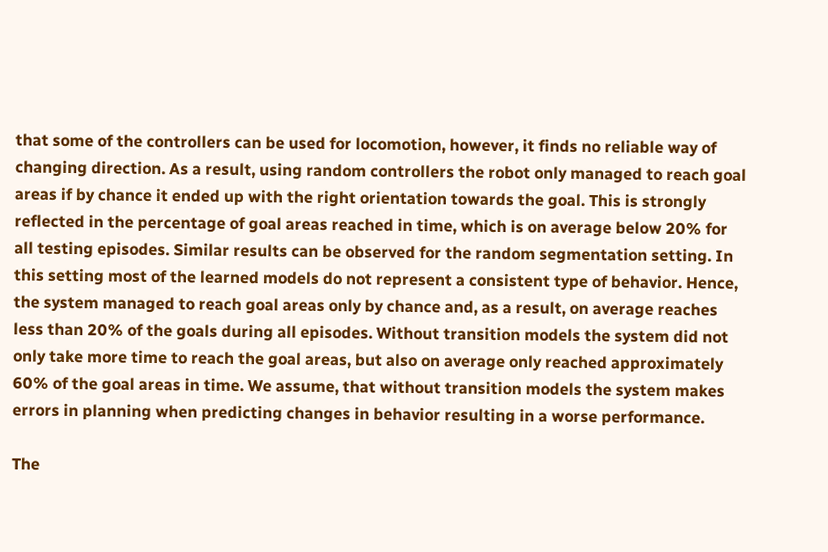that some of the controllers can be used for locomotion, however, it finds no reliable way of changing direction. As a result, using random controllers the robot only managed to reach goal areas if by chance it ended up with the right orientation towards the goal. This is strongly reflected in the percentage of goal areas reached in time, which is on average below 20% for all testing episodes. Similar results can be observed for the random segmentation setting. In this setting most of the learned models do not represent a consistent type of behavior. Hence, the system managed to reach goal areas only by chance and, as a result, on average reaches less than 20% of the goals during all episodes. Without transition models the system did not only take more time to reach the goal areas, but also on average only reached approximately 60% of the goal areas in time. We assume, that without transition models the system makes errors in planning when predicting changes in behavior resulting in a worse performance.

The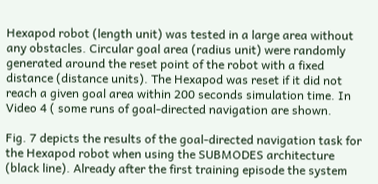Hexapod robot (length unit) was tested in a large area without any obstacles. Circular goal area (radius unit) were randomly generated around the reset point of the robot with a fixed distance (distance units). The Hexapod was reset if it did not reach a given goal area within 200 seconds simulation time. In Video 4 ( some runs of goal-directed navigation are shown.

Fig. 7 depicts the results of the goal-directed navigation task for the Hexapod robot when using the SUBMODES architecture (black line). Already after the first training episode the system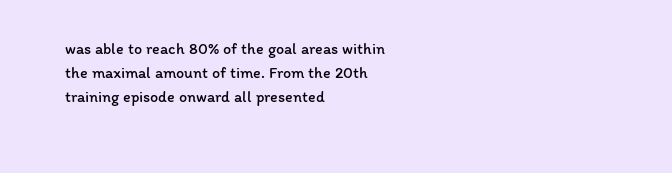was able to reach 80% of the goal areas within the maximal amount of time. From the 20th training episode onward all presented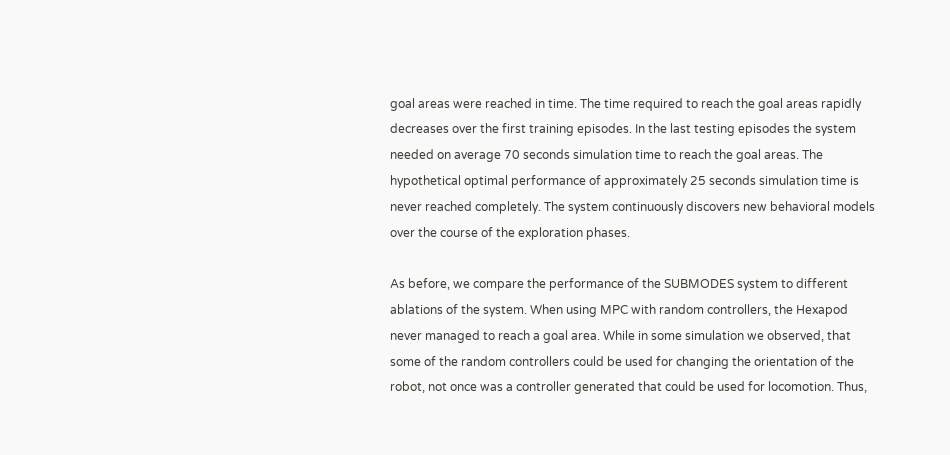goal areas were reached in time. The time required to reach the goal areas rapidly decreases over the first training episodes. In the last testing episodes the system needed on average 70 seconds simulation time to reach the goal areas. The hypothetical optimal performance of approximately 25 seconds simulation time is never reached completely. The system continuously discovers new behavioral models over the course of the exploration phases.

As before, we compare the performance of the SUBMODES system to different ablations of the system. When using MPC with random controllers, the Hexapod never managed to reach a goal area. While in some simulation we observed, that some of the random controllers could be used for changing the orientation of the robot, not once was a controller generated that could be used for locomotion. Thus,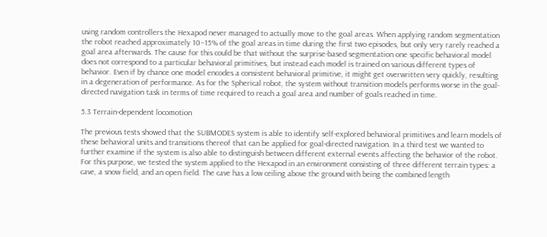using random controllers the Hexapod never managed to actually move to the goal areas. When applying random segmentation the robot reached approximately 10–15% of the goal areas in time during the first two episodes, but only very rarely reached a goal area afterwards. The cause for this could be that without the surprise-based segmentation one specific behavioral model does not correspond to a particular behavioral primitives, but instead each model is trained on various different types of behavior. Even if by chance one model encodes a consistent behavioral primitive, it might get overwritten very quickly, resulting in a degeneration of performance. As for the Spherical robot, the system without transition models performs worse in the goal-directed navigation task in terms of time required to reach a goal area and number of goals reached in time.

5.3 Terrain-dependent locomotion

The previous tests showed that the SUBMODES system is able to identify self-explored behavioral primitives and learn models of these behavioral units and transitions thereof that can be applied for goal-directed navigation. In a third test we wanted to further examine if the system is also able to distinguish between different external events affecting the behavior of the robot. For this purpose, we tested the system applied to the Hexapod in an environment consisting of three different terrain types: a cave, a snow field, and an open field. The cave has a low ceiling above the ground with being the combined length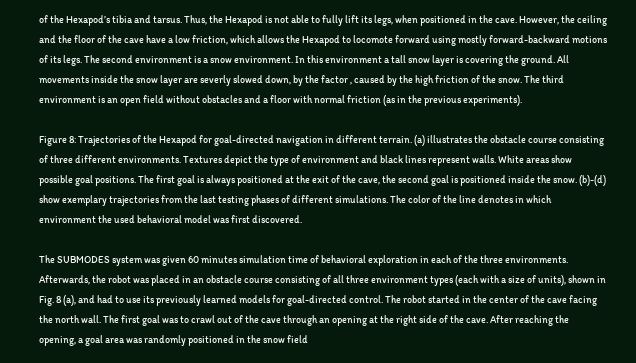of the Hexapod’s tibia and tarsus. Thus, the Hexapod is not able to fully lift its legs, when positioned in the cave. However, the ceiling and the floor of the cave have a low friction, which allows the Hexapod to locomote forward using mostly forward-backward motions of its legs. The second environment is a snow environment. In this environment a tall snow layer is covering the ground. All movements inside the snow layer are severly slowed down, by the factor , caused by the high friction of the snow. The third environment is an open field without obstacles and a floor with normal friction (as in the previous experiments).

Figure 8: Trajectories of the Hexapod for goal-directed navigation in different terrain. (a) illustrates the obstacle course consisting of three different environments. Textures depict the type of environment and black lines represent walls. White areas show possible goal positions. The first goal is always positioned at the exit of the cave, the second goal is positioned inside the snow. (b)-(d) show exemplary trajectories from the last testing phases of different simulations. The color of the line denotes in which environment the used behavioral model was first discovered.

The SUBMODES system was given 60 minutes simulation time of behavioral exploration in each of the three environments. Afterwards, the robot was placed in an obstacle course consisting of all three environment types (each with a size of units), shown in Fig. 8 (a), and had to use its previously learned models for goal-directed control. The robot started in the center of the cave facing the north wall. The first goal was to crawl out of the cave through an opening at the right side of the cave. After reaching the opening, a goal area was randomly positioned in the snow field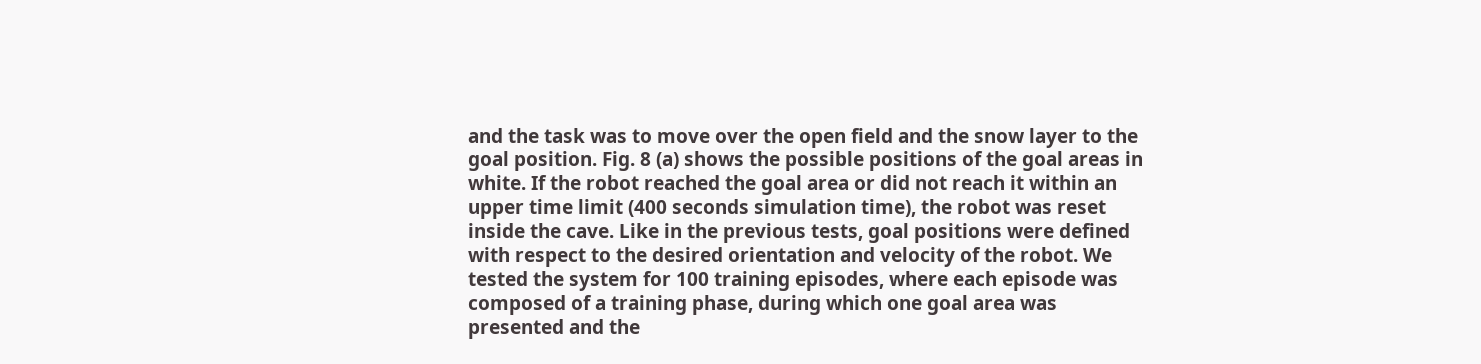and the task was to move over the open field and the snow layer to the goal position. Fig. 8 (a) shows the possible positions of the goal areas in white. If the robot reached the goal area or did not reach it within an upper time limit (400 seconds simulation time), the robot was reset inside the cave. Like in the previous tests, goal positions were defined with respect to the desired orientation and velocity of the robot. We tested the system for 100 training episodes, where each episode was composed of a training phase, during which one goal area was presented and the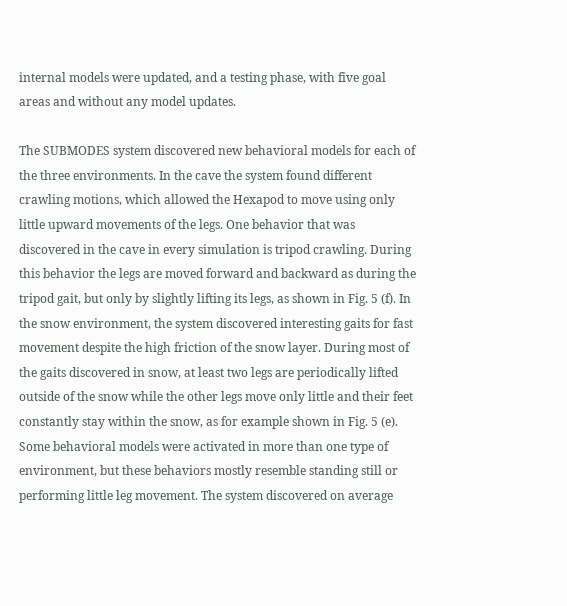internal models were updated, and a testing phase, with five goal areas and without any model updates.

The SUBMODES system discovered new behavioral models for each of the three environments. In the cave the system found different crawling motions, which allowed the Hexapod to move using only little upward movements of the legs. One behavior that was discovered in the cave in every simulation is tripod crawling. During this behavior the legs are moved forward and backward as during the tripod gait, but only by slightly lifting its legs, as shown in Fig. 5 (f). In the snow environment, the system discovered interesting gaits for fast movement despite the high friction of the snow layer. During most of the gaits discovered in snow, at least two legs are periodically lifted outside of the snow while the other legs move only little and their feet constantly stay within the snow, as for example shown in Fig. 5 (e). Some behavioral models were activated in more than one type of environment, but these behaviors mostly resemble standing still or performing little leg movement. The system discovered on average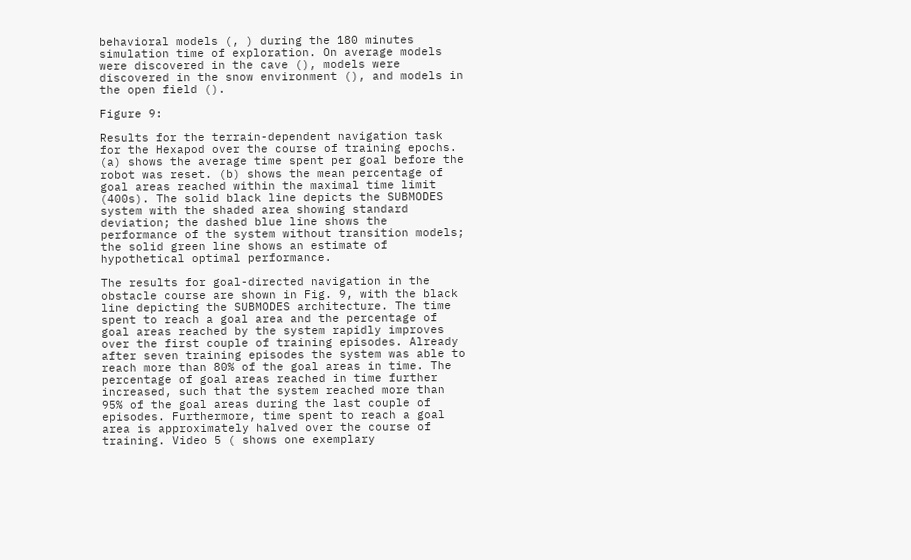behavioral models (, ) during the 180 minutes simulation time of exploration. On average models were discovered in the cave (), models were discovered in the snow environment (), and models in the open field ().

Figure 9:

Results for the terrain-dependent navigation task for the Hexapod over the course of training epochs. (a) shows the average time spent per goal before the robot was reset. (b) shows the mean percentage of goal areas reached within the maximal time limit (400s). The solid black line depicts the SUBMODES system with the shaded area showing standard deviation; the dashed blue line shows the performance of the system without transition models; the solid green line shows an estimate of hypothetical optimal performance.

The results for goal-directed navigation in the obstacle course are shown in Fig. 9, with the black line depicting the SUBMODES architecture. The time spent to reach a goal area and the percentage of goal areas reached by the system rapidly improves over the first couple of training episodes. Already after seven training episodes the system was able to reach more than 80% of the goal areas in time. The percentage of goal areas reached in time further increased, such that the system reached more than 95% of the goal areas during the last couple of episodes. Furthermore, time spent to reach a goal area is approximately halved over the course of training. Video 5 ( shows one exemplary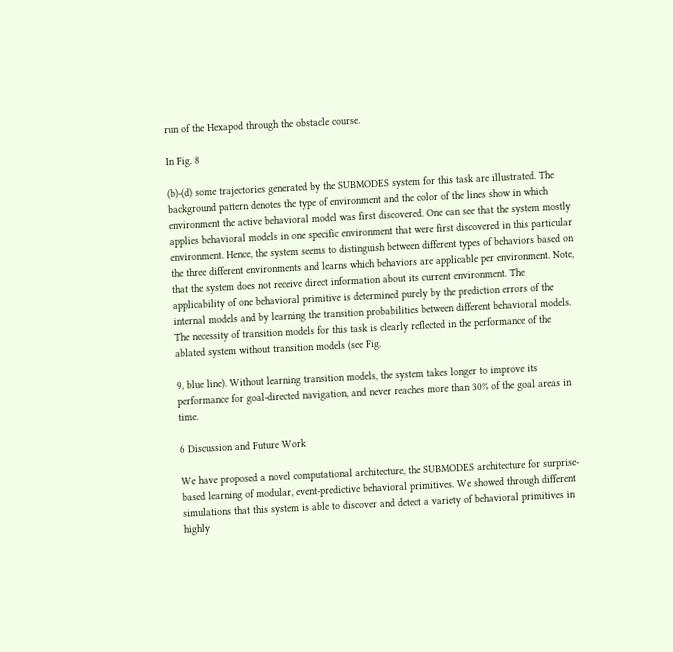run of the Hexapod through the obstacle course.

In Fig. 8

(b)-(d) some trajectories generated by the SUBMODES system for this task are illustrated. The background pattern denotes the type of environment and the color of the lines show in which environment the active behavioral model was first discovered. One can see that the system mostly applies behavioral models in one specific environment that were first discovered in this particular environment. Hence, the system seems to distinguish between different types of behaviors based on the three different environments and learns which behaviors are applicable per environment. Note, that the system does not receive direct information about its current environment. The applicability of one behavioral primitive is determined purely by the prediction errors of the internal models and by learning the transition probabilities between different behavioral models. The necessity of transition models for this task is clearly reflected in the performance of the ablated system without transition models (see Fig.

9, blue line). Without learning transition models, the system takes longer to improve its performance for goal-directed navigation, and never reaches more than 30% of the goal areas in time.

6 Discussion and Future Work

We have proposed a novel computational architecture, the SUBMODES architecture for surprise-based learning of modular, event-predictive behavioral primitives. We showed through different simulations that this system is able to discover and detect a variety of behavioral primitives in highly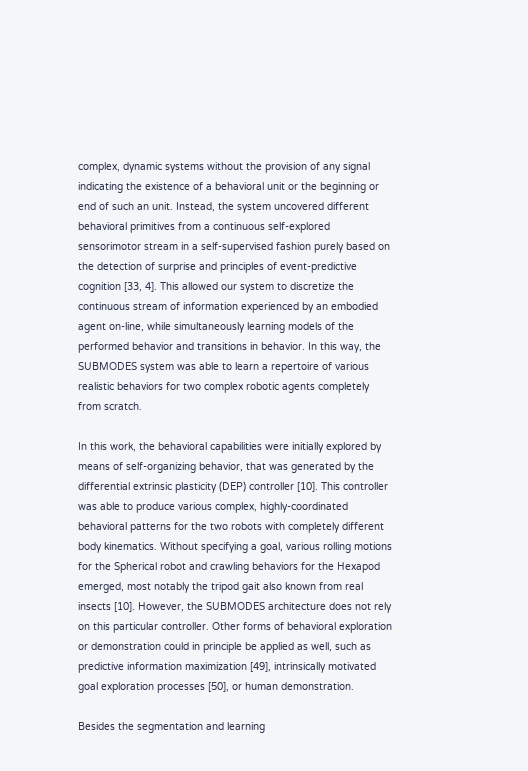complex, dynamic systems without the provision of any signal indicating the existence of a behavioral unit or the beginning or end of such an unit. Instead, the system uncovered different behavioral primitives from a continuous self-explored sensorimotor stream in a self-supervised fashion purely based on the detection of surprise and principles of event-predictive cognition [33, 4]. This allowed our system to discretize the continuous stream of information experienced by an embodied agent on-line, while simultaneously learning models of the performed behavior and transitions in behavior. In this way, the SUBMODES system was able to learn a repertoire of various realistic behaviors for two complex robotic agents completely from scratch.

In this work, the behavioral capabilities were initially explored by means of self-organizing behavior, that was generated by the differential extrinsic plasticity (DEP) controller [10]. This controller was able to produce various complex, highly-coordinated behavioral patterns for the two robots with completely different body kinematics. Without specifying a goal, various rolling motions for the Spherical robot and crawling behaviors for the Hexapod emerged, most notably the tripod gait also known from real insects [10]. However, the SUBMODES architecture does not rely on this particular controller. Other forms of behavioral exploration or demonstration could in principle be applied as well, such as predictive information maximization [49], intrinsically motivated goal exploration processes [50], or human demonstration.

Besides the segmentation and learning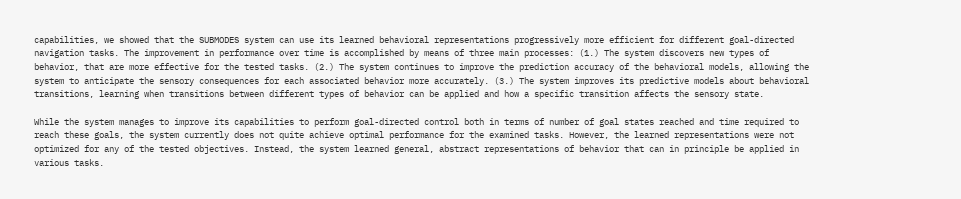capabilities, we showed that the SUBMODES system can use its learned behavioral representations progressively more efficient for different goal-directed navigation tasks. The improvement in performance over time is accomplished by means of three main processes: (1.) The system discovers new types of behavior, that are more effective for the tested tasks. (2.) The system continues to improve the prediction accuracy of the behavioral models, allowing the system to anticipate the sensory consequences for each associated behavior more accurately. (3.) The system improves its predictive models about behavioral transitions, learning when transitions between different types of behavior can be applied and how a specific transition affects the sensory state.

While the system manages to improve its capabilities to perform goal-directed control both in terms of number of goal states reached and time required to reach these goals, the system currently does not quite achieve optimal performance for the examined tasks. However, the learned representations were not optimized for any of the tested objectives. Instead, the system learned general, abstract representations of behavior that can in principle be applied in various tasks.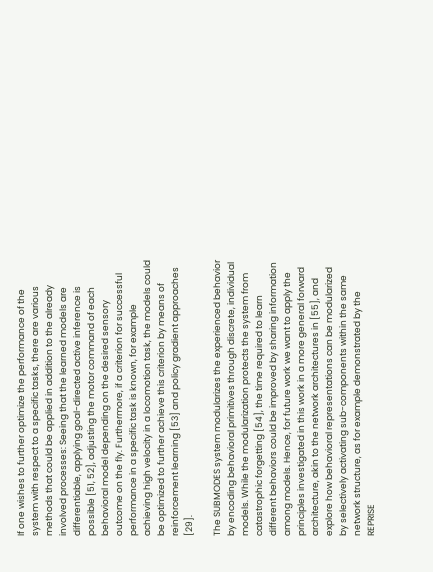If one wishes to further optimize the performance of the system with respect to a specific tasks, there are various methods that could be applied in addition to the already involved processes: Seeing that the learned models are differentiable, applying goal-directed active inference is possible [51, 52], adjusting the motor command of each behavioral model depending on the desired sensory outcome on the fly. Furthermore, if a criterion for successful performance in a specific task is known, for example achieving high velocity in a locomotion task, the models could be optimized to further achieve this criterion by means of reinforcement learning [53] and policy gradient approaches [29].

The SUBMODES system modularizes the experienced behavior by encoding behavioral primitives through discrete, individual models. While the modularization protects the system from catastrophic forgetting [54], the time required to learn different behaviors could be improved by sharing information among models. Hence, for future work we want to apply the principles investigated in this work in a more general forward architecture, akin to the network architectures in [55], and explore how behavioral representations can be modularized by selectively activating sub-components within the same network structure, as for example demonstrated by the REPRISE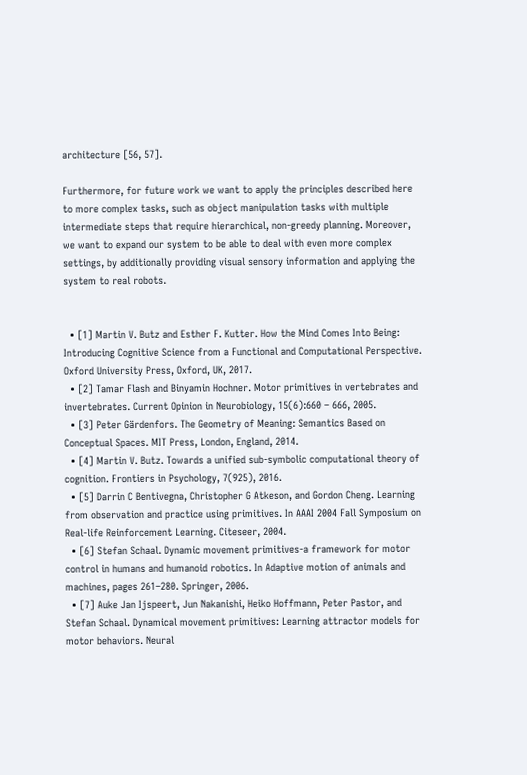architecture [56, 57].

Furthermore, for future work we want to apply the principles described here to more complex tasks, such as object manipulation tasks with multiple intermediate steps that require hierarchical, non-greedy planning. Moreover, we want to expand our system to be able to deal with even more complex settings, by additionally providing visual sensory information and applying the system to real robots.


  • [1] Martin V. Butz and Esther F. Kutter. How the Mind Comes Into Being: Introducing Cognitive Science from a Functional and Computational Perspective. Oxford University Press, Oxford, UK, 2017.
  • [2] Tamar Flash and Binyamin Hochner. Motor primitives in vertebrates and invertebrates. Current Opinion in Neurobiology, 15(6):660 – 666, 2005.
  • [3] Peter Gärdenfors. The Geometry of Meaning: Semantics Based on Conceptual Spaces. MIT Press, London, England, 2014.
  • [4] Martin V. Butz. Towards a unified sub-symbolic computational theory of cognition. Frontiers in Psychology, 7(925), 2016.
  • [5] Darrin C Bentivegna, Christopher G Atkeson, and Gordon Cheng. Learning from observation and practice using primitives. In AAAI 2004 Fall Symposium on Real-life Reinforcement Learning. Citeseer, 2004.
  • [6] Stefan Schaal. Dynamic movement primitives-a framework for motor control in humans and humanoid robotics. In Adaptive motion of animals and machines, pages 261–280. Springer, 2006.
  • [7] Auke Jan Ijspeert, Jun Nakanishi, Heiko Hoffmann, Peter Pastor, and Stefan Schaal. Dynamical movement primitives: Learning attractor models for motor behaviors. Neural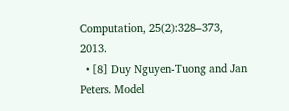Computation, 25(2):328–373, 2013.
  • [8] Duy Nguyen-Tuong and Jan Peters. Model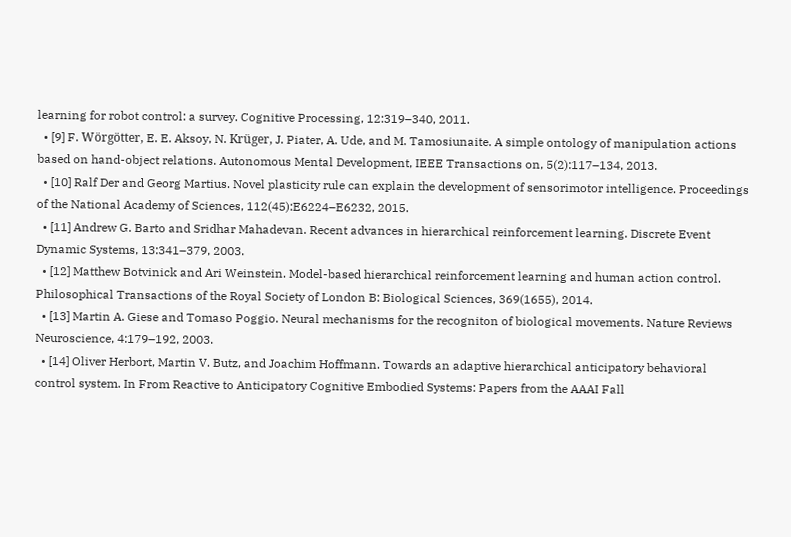learning for robot control: a survey. Cognitive Processing, 12:319–340, 2011.
  • [9] F. Wörgötter, E. E. Aksoy, N. Krüger, J. Piater, A. Ude, and M. Tamosiunaite. A simple ontology of manipulation actions based on hand-object relations. Autonomous Mental Development, IEEE Transactions on, 5(2):117–134, 2013.
  • [10] Ralf Der and Georg Martius. Novel plasticity rule can explain the development of sensorimotor intelligence. Proceedings of the National Academy of Sciences, 112(45):E6224–E6232, 2015.
  • [11] Andrew G. Barto and Sridhar Mahadevan. Recent advances in hierarchical reinforcement learning. Discrete Event Dynamic Systems, 13:341–379, 2003.
  • [12] Matthew Botvinick and Ari Weinstein. Model-based hierarchical reinforcement learning and human action control. Philosophical Transactions of the Royal Society of London B: Biological Sciences, 369(1655), 2014.
  • [13] Martin A. Giese and Tomaso Poggio. Neural mechanisms for the recogniton of biological movements. Nature Reviews Neuroscience, 4:179–192, 2003.
  • [14] Oliver Herbort, Martin V. Butz, and Joachim Hoffmann. Towards an adaptive hierarchical anticipatory behavioral control system. In From Reactive to Anticipatory Cognitive Embodied Systems: Papers from the AAAI Fall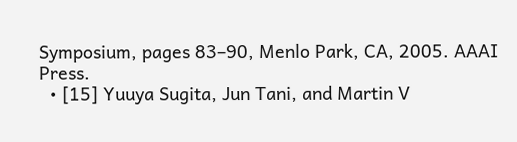Symposium, pages 83–90, Menlo Park, CA, 2005. AAAI Press.
  • [15] Yuuya Sugita, Jun Tani, and Martin V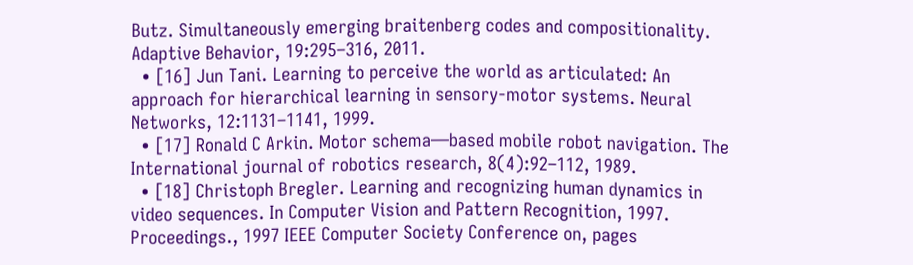Butz. Simultaneously emerging braitenberg codes and compositionality. Adaptive Behavior, 19:295–316, 2011.
  • [16] Jun Tani. Learning to perceive the world as articulated: An approach for hierarchical learning in sensory-motor systems. Neural Networks, 12:1131–1141, 1999.
  • [17] Ronald C Arkin. Motor schema—based mobile robot navigation. The International journal of robotics research, 8(4):92–112, 1989.
  • [18] Christoph Bregler. Learning and recognizing human dynamics in video sequences. In Computer Vision and Pattern Recognition, 1997. Proceedings., 1997 IEEE Computer Society Conference on, pages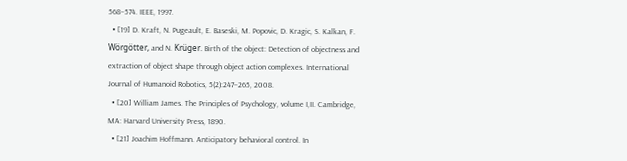568–574. IEEE, 1997.
  • [19] D. Kraft, N. Pugeault, E. Baseski, M. Popovic, D. Kragic, S. Kalkan, F. Wörgötter, and N. Krüger. Birth of the object: Detection of objectness and extraction of object shape through object action complexes. International Journal of Humanoid Robotics, 5(2):247–265, 2008.
  • [20] William James. The Principles of Psychology, volume I,II. Cambridge, MA: Harvard University Press, 1890.
  • [21] Joachim Hoffmann. Anticipatory behavioral control. In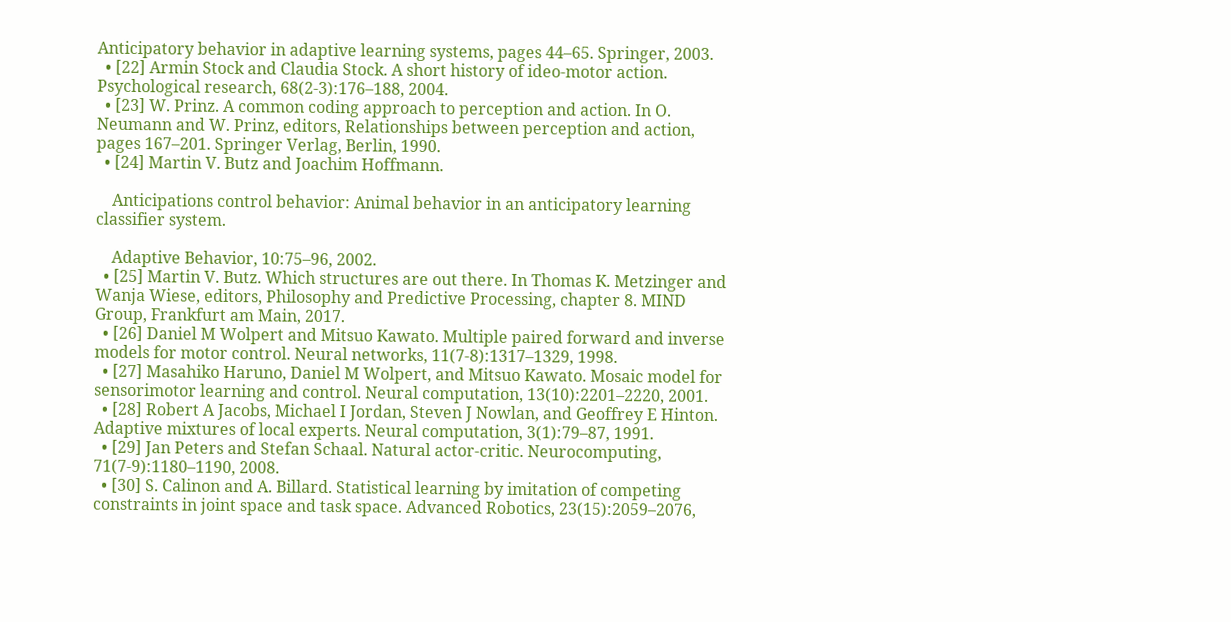Anticipatory behavior in adaptive learning systems, pages 44–65. Springer, 2003.
  • [22] Armin Stock and Claudia Stock. A short history of ideo-motor action. Psychological research, 68(2-3):176–188, 2004.
  • [23] W. Prinz. A common coding approach to perception and action. In O. Neumann and W. Prinz, editors, Relationships between perception and action, pages 167–201. Springer Verlag, Berlin, 1990.
  • [24] Martin V. Butz and Joachim Hoffmann.

    Anticipations control behavior: Animal behavior in an anticipatory learning classifier system.

    Adaptive Behavior, 10:75–96, 2002.
  • [25] Martin V. Butz. Which structures are out there. In Thomas K. Metzinger and Wanja Wiese, editors, Philosophy and Predictive Processing, chapter 8. MIND Group, Frankfurt am Main, 2017.
  • [26] Daniel M Wolpert and Mitsuo Kawato. Multiple paired forward and inverse models for motor control. Neural networks, 11(7-8):1317–1329, 1998.
  • [27] Masahiko Haruno, Daniel M Wolpert, and Mitsuo Kawato. Mosaic model for sensorimotor learning and control. Neural computation, 13(10):2201–2220, 2001.
  • [28] Robert A Jacobs, Michael I Jordan, Steven J Nowlan, and Geoffrey E Hinton. Adaptive mixtures of local experts. Neural computation, 3(1):79–87, 1991.
  • [29] Jan Peters and Stefan Schaal. Natural actor-critic. Neurocomputing, 71(7-9):1180–1190, 2008.
  • [30] S. Calinon and A. Billard. Statistical learning by imitation of competing constraints in joint space and task space. Advanced Robotics, 23(15):2059–2076,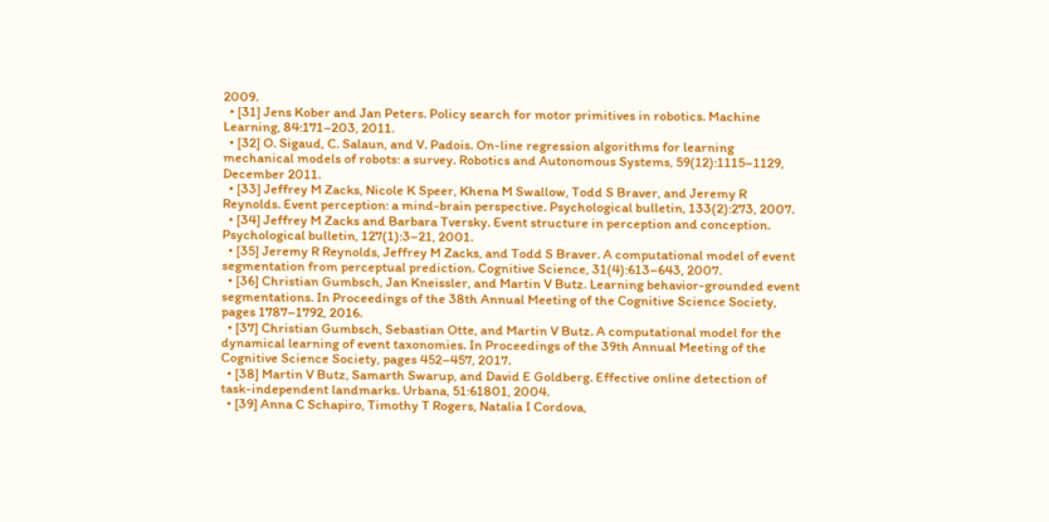2009.
  • [31] Jens Kober and Jan Peters. Policy search for motor primitives in robotics. Machine Learning, 84:171–203, 2011.
  • [32] O. Sigaud, C. Salaun, and V. Padois. On-line regression algorithms for learning mechanical models of robots: a survey. Robotics and Autonomous Systems, 59(12):1115–1129, December 2011.
  • [33] Jeffrey M Zacks, Nicole K Speer, Khena M Swallow, Todd S Braver, and Jeremy R Reynolds. Event perception: a mind-brain perspective. Psychological bulletin, 133(2):273, 2007.
  • [34] Jeffrey M Zacks and Barbara Tversky. Event structure in perception and conception. Psychological bulletin, 127(1):3–21, 2001.
  • [35] Jeremy R Reynolds, Jeffrey M Zacks, and Todd S Braver. A computational model of event segmentation from perceptual prediction. Cognitive Science, 31(4):613–643, 2007.
  • [36] Christian Gumbsch, Jan Kneissler, and Martin V Butz. Learning behavior-grounded event segmentations. In Proceedings of the 38th Annual Meeting of the Cognitive Science Society, pages 1787–1792, 2016.
  • [37] Christian Gumbsch, Sebastian Otte, and Martin V Butz. A computational model for the dynamical learning of event taxonomies. In Proceedings of the 39th Annual Meeting of the Cognitive Science Society, pages 452–457, 2017.
  • [38] Martin V Butz, Samarth Swarup, and David E Goldberg. Effective online detection of task-independent landmarks. Urbana, 51:61801, 2004.
  • [39] Anna C Schapiro, Timothy T Rogers, Natalia I Cordova,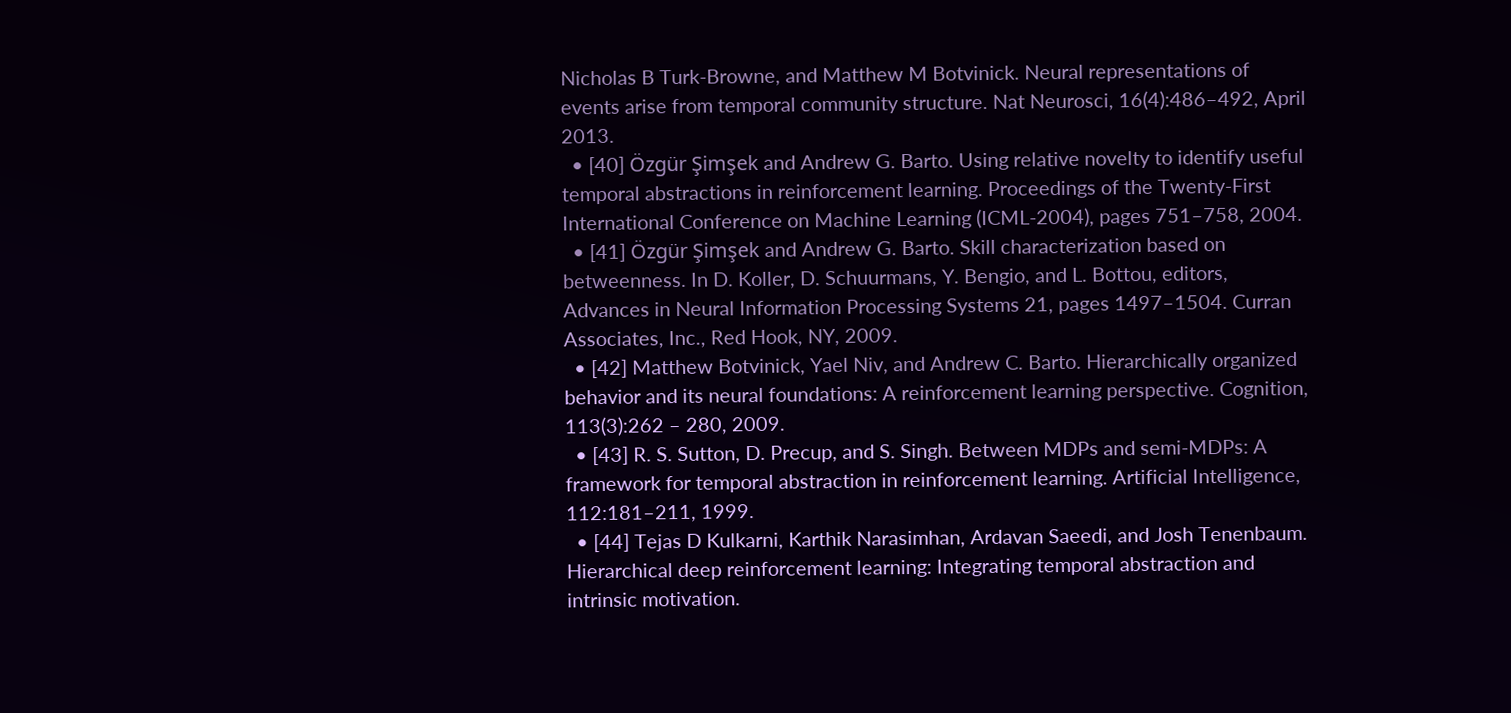Nicholas B Turk-Browne, and Matthew M Botvinick. Neural representations of events arise from temporal community structure. Nat Neurosci, 16(4):486–492, April 2013.
  • [40] Özgür Şimşek and Andrew G. Barto. Using relative novelty to identify useful temporal abstractions in reinforcement learning. Proceedings of the Twenty-First International Conference on Machine Learning (ICML-2004), pages 751–758, 2004.
  • [41] Özgür Şimşek and Andrew G. Barto. Skill characterization based on betweenness. In D. Koller, D. Schuurmans, Y. Bengio, and L. Bottou, editors, Advances in Neural Information Processing Systems 21, pages 1497–1504. Curran Associates, Inc., Red Hook, NY, 2009.
  • [42] Matthew Botvinick, Yael Niv, and Andrew C. Barto. Hierarchically organized behavior and its neural foundations: A reinforcement learning perspective. Cognition, 113(3):262 – 280, 2009.
  • [43] R. S. Sutton, D. Precup, and S. Singh. Between MDPs and semi-MDPs: A framework for temporal abstraction in reinforcement learning. Artificial Intelligence, 112:181–211, 1999.
  • [44] Tejas D Kulkarni, Karthik Narasimhan, Ardavan Saeedi, and Josh Tenenbaum. Hierarchical deep reinforcement learning: Integrating temporal abstraction and intrinsic motivation.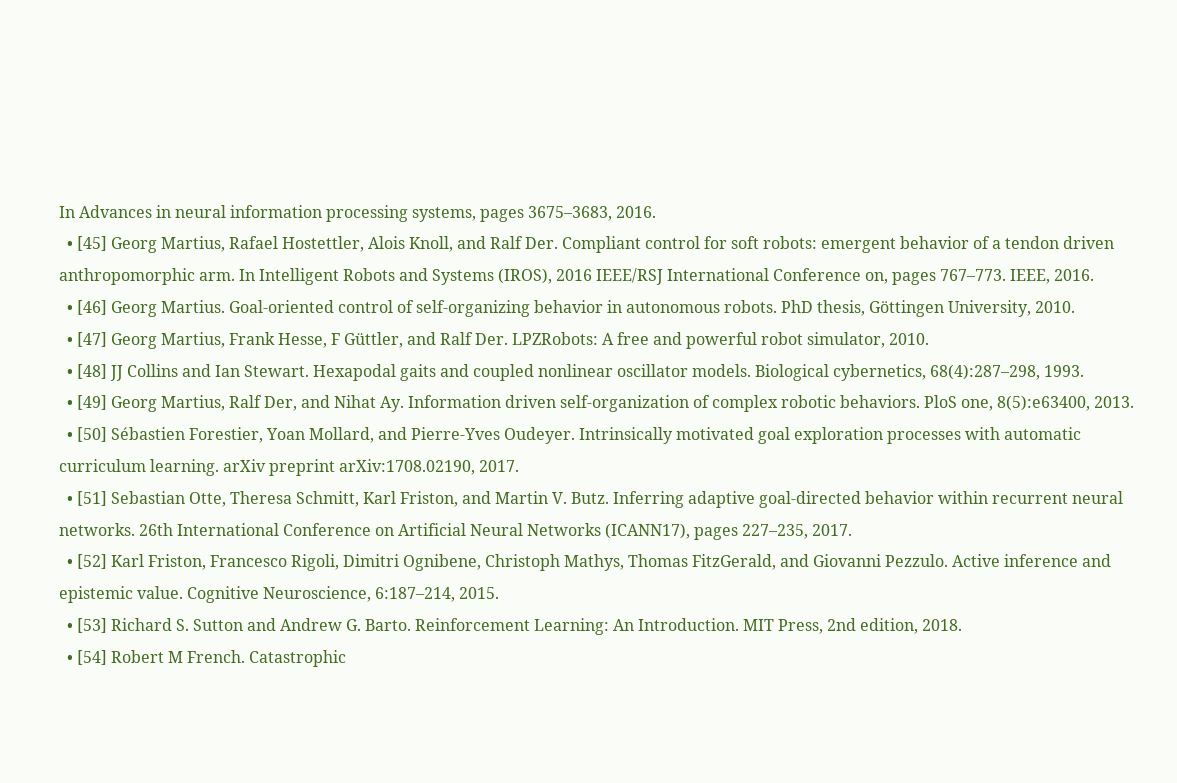In Advances in neural information processing systems, pages 3675–3683, 2016.
  • [45] Georg Martius, Rafael Hostettler, Alois Knoll, and Ralf Der. Compliant control for soft robots: emergent behavior of a tendon driven anthropomorphic arm. In Intelligent Robots and Systems (IROS), 2016 IEEE/RSJ International Conference on, pages 767–773. IEEE, 2016.
  • [46] Georg Martius. Goal-oriented control of self-organizing behavior in autonomous robots. PhD thesis, Göttingen University, 2010.
  • [47] Georg Martius, Frank Hesse, F Güttler, and Ralf Der. LPZRobots: A free and powerful robot simulator, 2010.
  • [48] JJ Collins and Ian Stewart. Hexapodal gaits and coupled nonlinear oscillator models. Biological cybernetics, 68(4):287–298, 1993.
  • [49] Georg Martius, Ralf Der, and Nihat Ay. Information driven self-organization of complex robotic behaviors. PloS one, 8(5):e63400, 2013.
  • [50] Sébastien Forestier, Yoan Mollard, and Pierre-Yves Oudeyer. Intrinsically motivated goal exploration processes with automatic curriculum learning. arXiv preprint arXiv:1708.02190, 2017.
  • [51] Sebastian Otte, Theresa Schmitt, Karl Friston, and Martin V. Butz. Inferring adaptive goal-directed behavior within recurrent neural networks. 26th International Conference on Artificial Neural Networks (ICANN17), pages 227–235, 2017.
  • [52] Karl Friston, Francesco Rigoli, Dimitri Ognibene, Christoph Mathys, Thomas FitzGerald, and Giovanni Pezzulo. Active inference and epistemic value. Cognitive Neuroscience, 6:187–214, 2015.
  • [53] Richard S. Sutton and Andrew G. Barto. Reinforcement Learning: An Introduction. MIT Press, 2nd edition, 2018.
  • [54] Robert M French. Catastrophic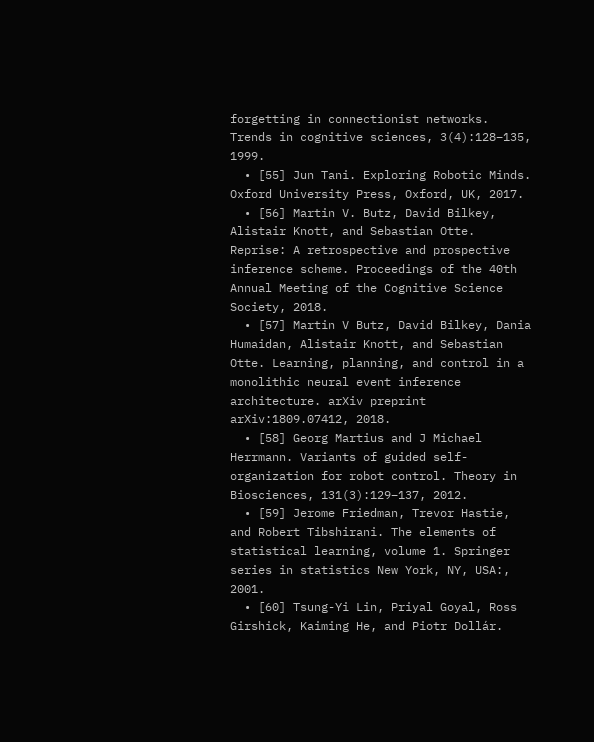forgetting in connectionist networks. Trends in cognitive sciences, 3(4):128–135, 1999.
  • [55] Jun Tani. Exploring Robotic Minds. Oxford University Press, Oxford, UK, 2017.
  • [56] Martin V. Butz, David Bilkey, Alistair Knott, and Sebastian Otte. Reprise: A retrospective and prospective inference scheme. Proceedings of the 40th Annual Meeting of the Cognitive Science Society, 2018.
  • [57] Martin V Butz, David Bilkey, Dania Humaidan, Alistair Knott, and Sebastian Otte. Learning, planning, and control in a monolithic neural event inference architecture. arXiv preprint arXiv:1809.07412, 2018.
  • [58] Georg Martius and J Michael Herrmann. Variants of guided self-organization for robot control. Theory in Biosciences, 131(3):129–137, 2012.
  • [59] Jerome Friedman, Trevor Hastie, and Robert Tibshirani. The elements of statistical learning, volume 1. Springer series in statistics New York, NY, USA:, 2001.
  • [60] Tsung-Yi Lin, Priyal Goyal, Ross Girshick, Kaiming He, and Piotr Dollár.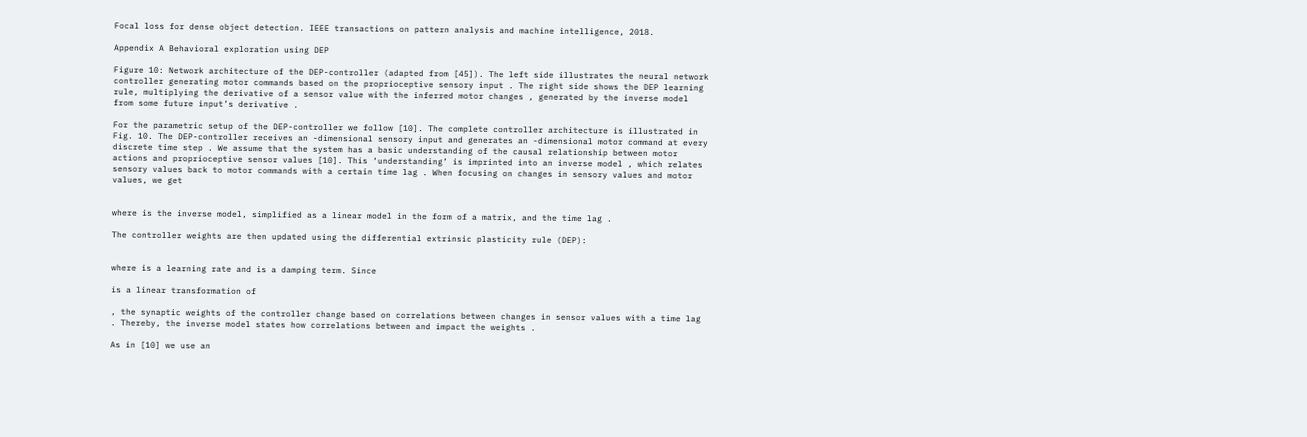Focal loss for dense object detection. IEEE transactions on pattern analysis and machine intelligence, 2018.

Appendix A Behavioral exploration using DEP

Figure 10: Network architecture of the DEP-controller (adapted from [45]). The left side illustrates the neural network controller generating motor commands based on the proprioceptive sensory input . The right side shows the DEP learning rule, multiplying the derivative of a sensor value with the inferred motor changes , generated by the inverse model from some future input’s derivative .

For the parametric setup of the DEP-controller we follow [10]. The complete controller architecture is illustrated in Fig. 10. The DEP-controller receives an -dimensional sensory input and generates an -dimensional motor command at every discrete time step . We assume that the system has a basic understanding of the causal relationship between motor actions and proprioceptive sensor values [10]. This ‘understanding’ is imprinted into an inverse model , which relates sensory values back to motor commands with a certain time lag . When focusing on changes in sensory values and motor values, we get


where is the inverse model, simplified as a linear model in the form of a matrix, and the time lag .

The controller weights are then updated using the differential extrinsic plasticity rule (DEP):


where is a learning rate and is a damping term. Since

is a linear transformation of

, the synaptic weights of the controller change based on correlations between changes in sensor values with a time lag . Thereby, the inverse model states how correlations between and impact the weights .

As in [10] we use an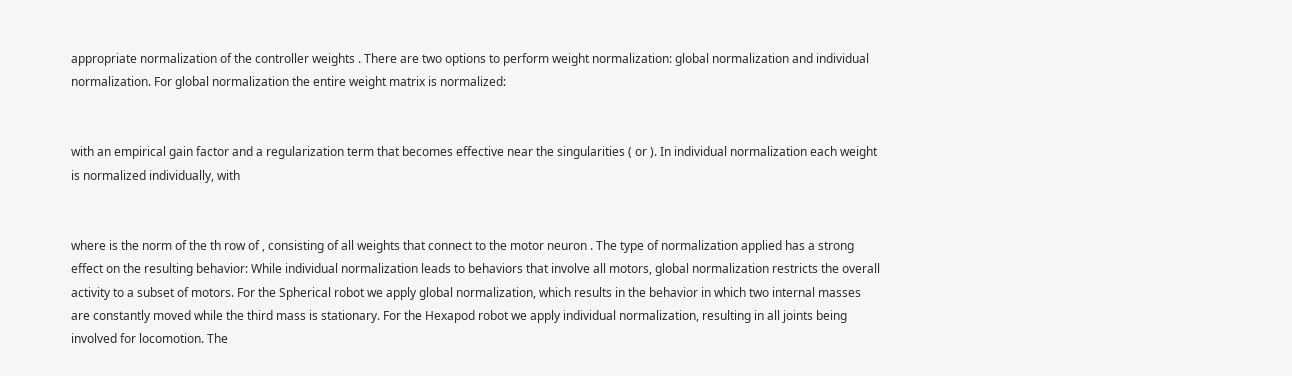appropriate normalization of the controller weights . There are two options to perform weight normalization: global normalization and individual normalization. For global normalization the entire weight matrix is normalized:


with an empirical gain factor and a regularization term that becomes effective near the singularities ( or ). In individual normalization each weight is normalized individually, with


where is the norm of the th row of , consisting of all weights that connect to the motor neuron . The type of normalization applied has a strong effect on the resulting behavior: While individual normalization leads to behaviors that involve all motors, global normalization restricts the overall activity to a subset of motors. For the Spherical robot we apply global normalization, which results in the behavior in which two internal masses are constantly moved while the third mass is stationary. For the Hexapod robot we apply individual normalization, resulting in all joints being involved for locomotion. The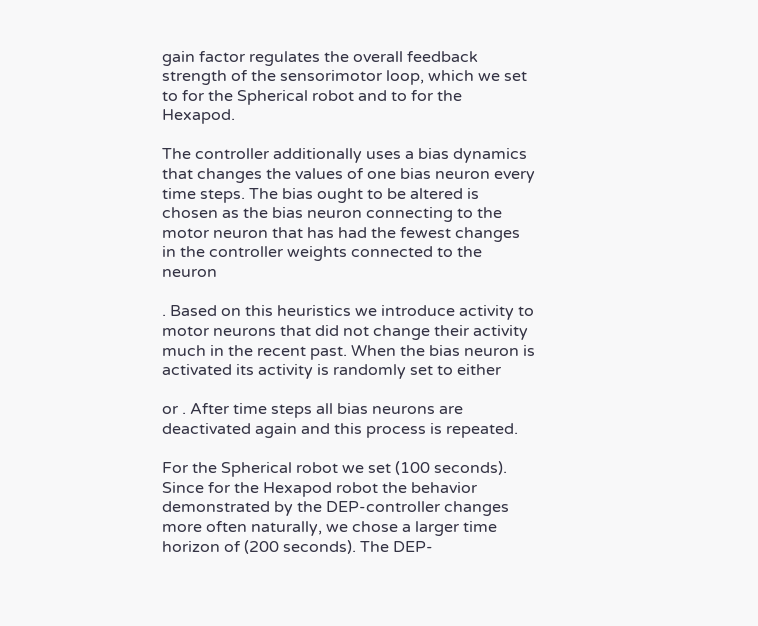gain factor regulates the overall feedback strength of the sensorimotor loop, which we set to for the Spherical robot and to for the Hexapod.

The controller additionally uses a bias dynamics that changes the values of one bias neuron every time steps. The bias ought to be altered is chosen as the bias neuron connecting to the motor neuron that has had the fewest changes in the controller weights connected to the neuron

. Based on this heuristics we introduce activity to motor neurons that did not change their activity much in the recent past. When the bias neuron is activated its activity is randomly set to either

or . After time steps all bias neurons are deactivated again and this process is repeated.

For the Spherical robot we set (100 seconds). Since for the Hexapod robot the behavior demonstrated by the DEP-controller changes more often naturally, we chose a larger time horizon of (200 seconds). The DEP-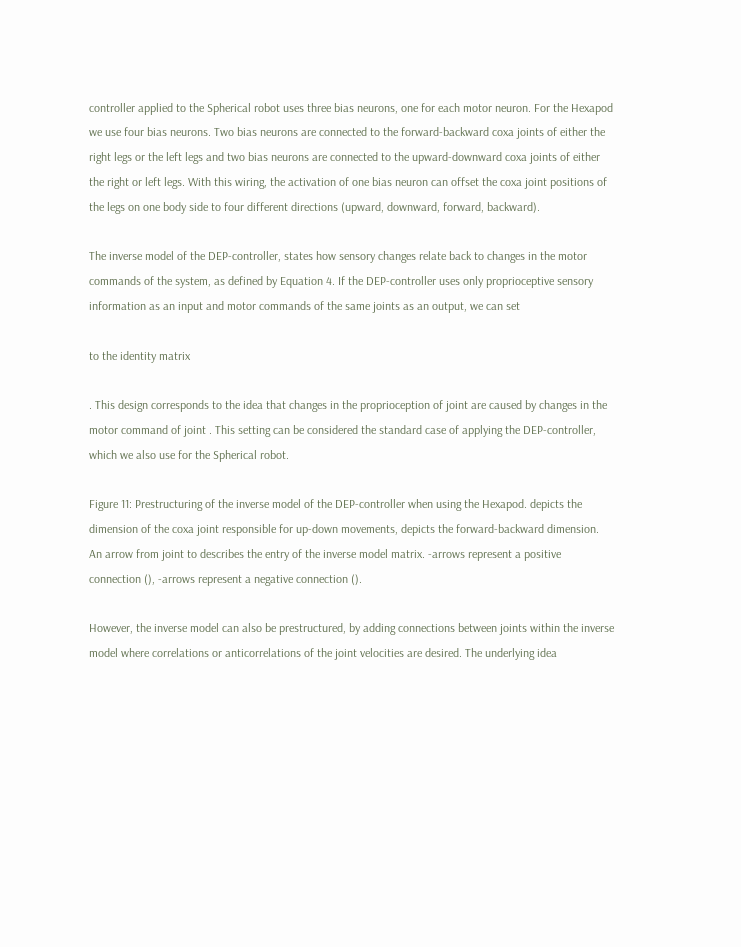controller applied to the Spherical robot uses three bias neurons, one for each motor neuron. For the Hexapod we use four bias neurons. Two bias neurons are connected to the forward-backward coxa joints of either the right legs or the left legs and two bias neurons are connected to the upward-downward coxa joints of either the right or left legs. With this wiring, the activation of one bias neuron can offset the coxa joint positions of the legs on one body side to four different directions (upward, downward, forward, backward).

The inverse model of the DEP-controller, states how sensory changes relate back to changes in the motor commands of the system, as defined by Equation 4. If the DEP-controller uses only proprioceptive sensory information as an input and motor commands of the same joints as an output, we can set

to the identity matrix

. This design corresponds to the idea that changes in the proprioception of joint are caused by changes in the motor command of joint . This setting can be considered the standard case of applying the DEP-controller, which we also use for the Spherical robot.

Figure 11: Prestructuring of the inverse model of the DEP-controller when using the Hexapod. depicts the dimension of the coxa joint responsible for up-down movements, depicts the forward-backward dimension. An arrow from joint to describes the entry of the inverse model matrix. -arrows represent a positive connection (), -arrows represent a negative connection ().

However, the inverse model can also be prestructured, by adding connections between joints within the inverse model where correlations or anticorrelations of the joint velocities are desired. The underlying idea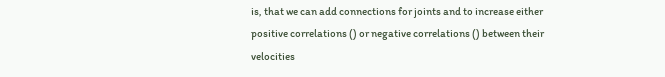is, that we can add connections for joints and to increase either positive correlations () or negative correlations () between their velocities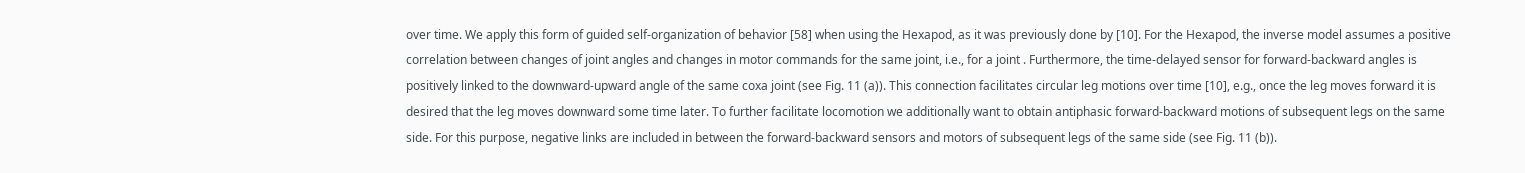over time. We apply this form of guided self-organization of behavior [58] when using the Hexapod, as it was previously done by [10]. For the Hexapod, the inverse model assumes a positive correlation between changes of joint angles and changes in motor commands for the same joint, i.e., for a joint . Furthermore, the time-delayed sensor for forward-backward angles is positively linked to the downward-upward angle of the same coxa joint (see Fig. 11 (a)). This connection facilitates circular leg motions over time [10], e.g., once the leg moves forward it is desired that the leg moves downward some time later. To further facilitate locomotion we additionally want to obtain antiphasic forward-backward motions of subsequent legs on the same side. For this purpose, negative links are included in between the forward-backward sensors and motors of subsequent legs of the same side (see Fig. 11 (b)).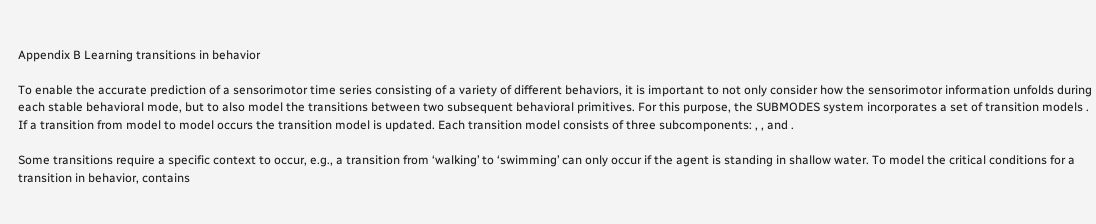Appendix B Learning transitions in behavior

To enable the accurate prediction of a sensorimotor time series consisting of a variety of different behaviors, it is important to not only consider how the sensorimotor information unfolds during each stable behavioral mode, but to also model the transitions between two subsequent behavioral primitives. For this purpose, the SUBMODES system incorporates a set of transition models . If a transition from model to model occurs the transition model is updated. Each transition model consists of three subcomponents: , , and .

Some transitions require a specific context to occur, e.g., a transition from ‘walking’ to ‘swimming’ can only occur if the agent is standing in shallow water. To model the critical conditions for a transition in behavior, contains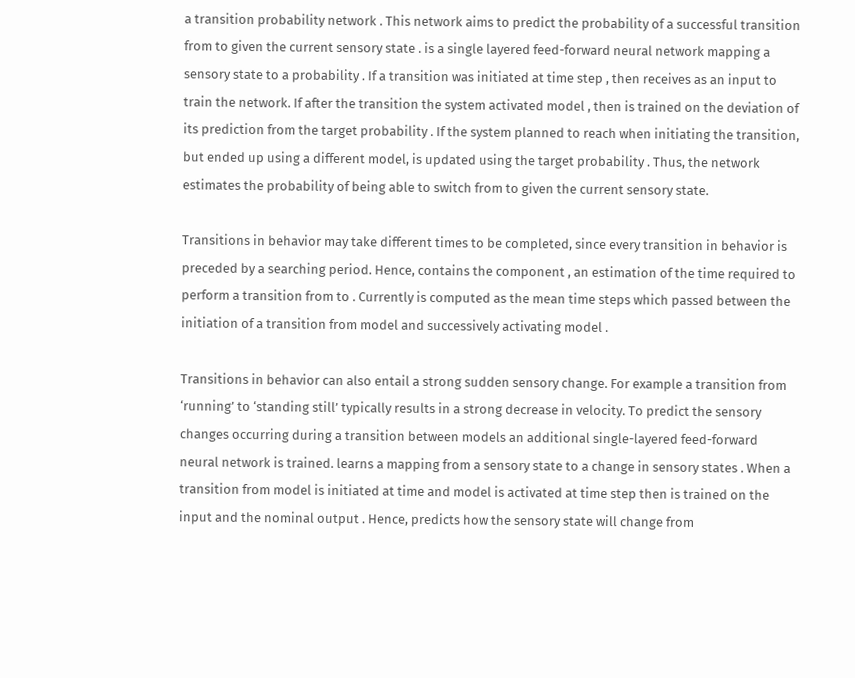a transition probability network . This network aims to predict the probability of a successful transition from to given the current sensory state . is a single layered feed-forward neural network mapping a sensory state to a probability . If a transition was initiated at time step , then receives as an input to train the network. If after the transition the system activated model , then is trained on the deviation of its prediction from the target probability . If the system planned to reach when initiating the transition, but ended up using a different model, is updated using the target probability . Thus, the network estimates the probability of being able to switch from to given the current sensory state.

Transitions in behavior may take different times to be completed, since every transition in behavior is preceded by a searching period. Hence, contains the component , an estimation of the time required to perform a transition from to . Currently is computed as the mean time steps which passed between the initiation of a transition from model and successively activating model .

Transitions in behavior can also entail a strong sudden sensory change. For example a transition from ‘running’ to ‘standing still’ typically results in a strong decrease in velocity. To predict the sensory changes occurring during a transition between models an additional single-layered feed-forward neural network is trained. learns a mapping from a sensory state to a change in sensory states . When a transition from model is initiated at time and model is activated at time step then is trained on the input and the nominal output . Hence, predicts how the sensory state will change from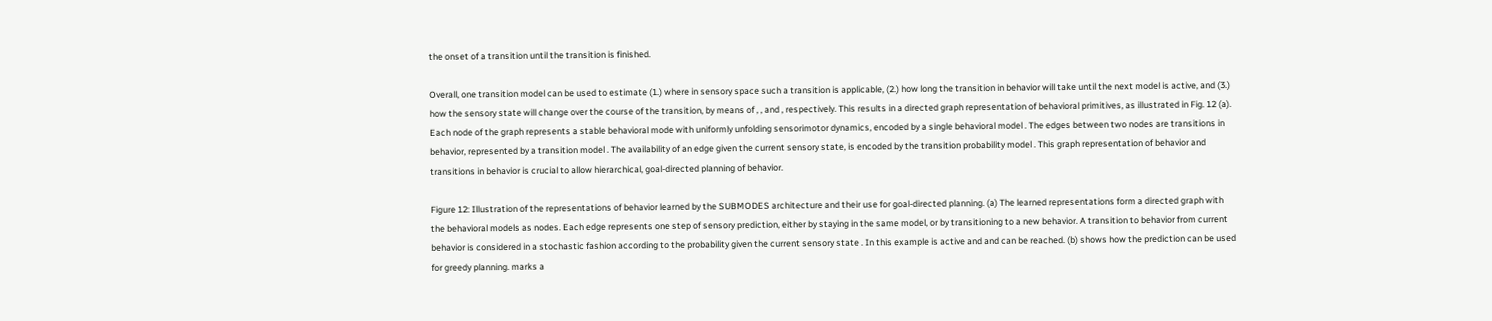the onset of a transition until the transition is finished.

Overall, one transition model can be used to estimate (1.) where in sensory space such a transition is applicable, (2.) how long the transition in behavior will take until the next model is active, and (3.) how the sensory state will change over the course of the transition, by means of , , and , respectively. This results in a directed graph representation of behavioral primitives, as illustrated in Fig. 12 (a). Each node of the graph represents a stable behavioral mode with uniformly unfolding sensorimotor dynamics, encoded by a single behavioral model . The edges between two nodes are transitions in behavior, represented by a transition model . The availability of an edge given the current sensory state, is encoded by the transition probability model . This graph representation of behavior and transitions in behavior is crucial to allow hierarchical, goal-directed planning of behavior.

Figure 12: Illustration of the representations of behavior learned by the SUBMODES architecture and their use for goal-directed planning. (a) The learned representations form a directed graph with the behavioral models as nodes. Each edge represents one step of sensory prediction, either by staying in the same model, or by transitioning to a new behavior. A transition to behavior from current behavior is considered in a stochastic fashion according to the probability given the current sensory state . In this example is active and and can be reached. (b) shows how the prediction can be used for greedy planning. marks a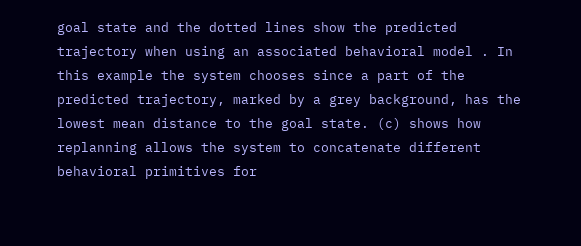goal state and the dotted lines show the predicted trajectory when using an associated behavioral model . In this example the system chooses since a part of the predicted trajectory, marked by a grey background, has the lowest mean distance to the goal state. (c) shows how replanning allows the system to concatenate different behavioral primitives for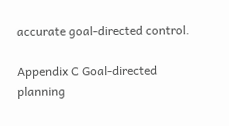accurate goal-directed control.

Appendix C Goal-directed planning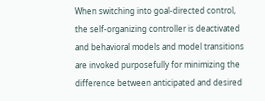When switching into goal-directed control, the self-organizing controller is deactivated and behavioral models and model transitions are invoked purposefully for minimizing the difference between anticipated and desired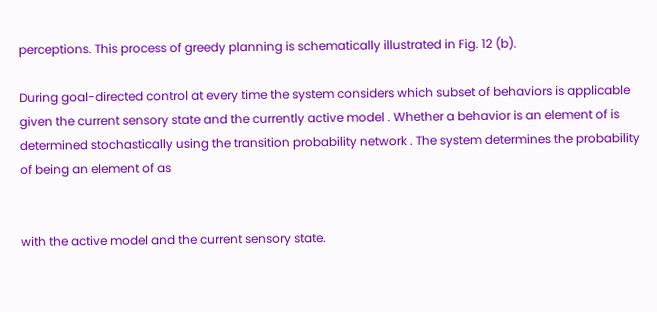perceptions. This process of greedy planning is schematically illustrated in Fig. 12 (b).

During goal-directed control at every time the system considers which subset of behaviors is applicable given the current sensory state and the currently active model . Whether a behavior is an element of is determined stochastically using the transition probability network . The system determines the probability of being an element of as


with the active model and the current sensory state.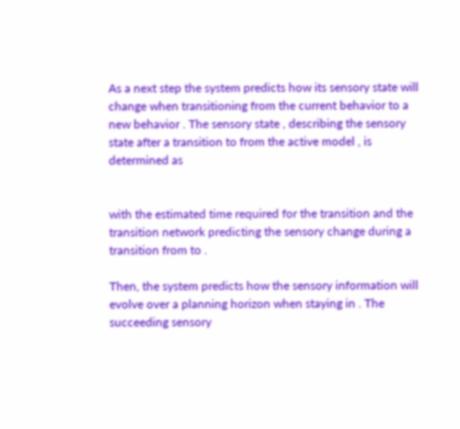As a next step the system predicts how its sensory state will change when transitioning from the current behavior to a new behavior . The sensory state , describing the sensory state after a transition to from the active model , is determined as


with the estimated time required for the transition and the transition network predicting the sensory change during a transition from to .

Then, the system predicts how the sensory information will evolve over a planning horizon when staying in . The succeeding sensory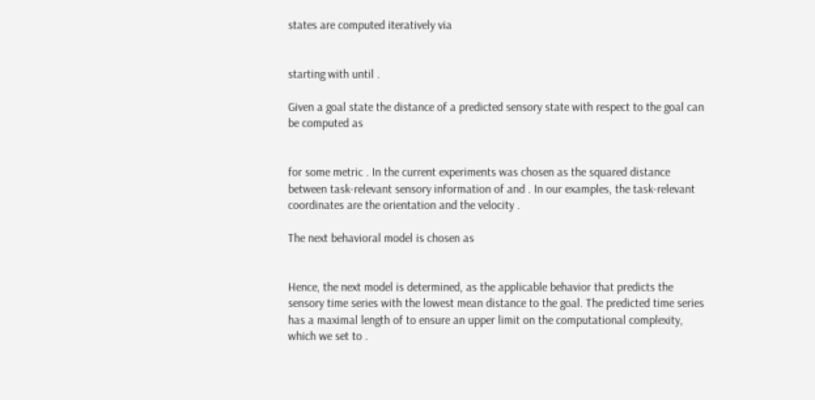states are computed iteratively via


starting with until .

Given a goal state the distance of a predicted sensory state with respect to the goal can be computed as


for some metric . In the current experiments was chosen as the squared distance between task-relevant sensory information of and . In our examples, the task-relevant coordinates are the orientation and the velocity .

The next behavioral model is chosen as


Hence, the next model is determined, as the applicable behavior that predicts the sensory time series with the lowest mean distance to the goal. The predicted time series has a maximal length of to ensure an upper limit on the computational complexity, which we set to .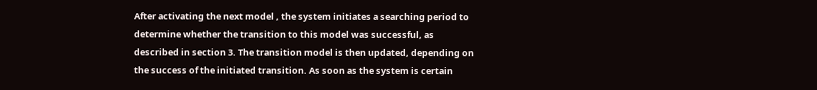After activating the next model , the system initiates a searching period to determine whether the transition to this model was successful, as described in section 3. The transition model is then updated, depending on the success of the initiated transition. As soon as the system is certain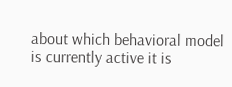about which behavioral model is currently active it is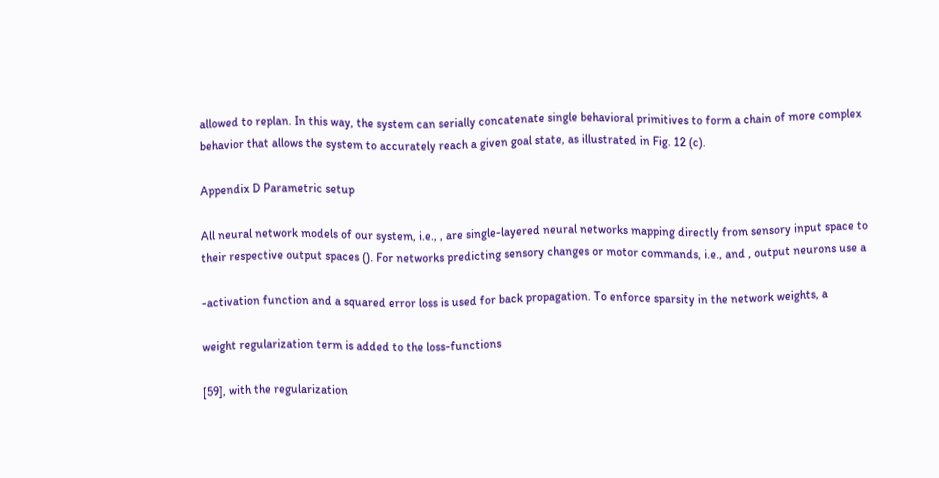allowed to replan. In this way, the system can serially concatenate single behavioral primitives to form a chain of more complex behavior that allows the system to accurately reach a given goal state, as illustrated in Fig. 12 (c).

Appendix D Parametric setup

All neural network models of our system, i.e., , are single-layered neural networks mapping directly from sensory input space to their respective output spaces (). For networks predicting sensory changes or motor commands, i.e., and , output neurons use a

-activation function and a squared error loss is used for back propagation. To enforce sparsity in the network weights, a

weight regularization term is added to the loss-functions

[59], with the regularization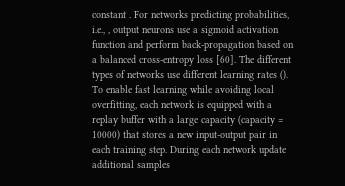constant . For networks predicting probabilities, i.e., , output neurons use a sigmoid activation function and perform back-propagation based on a balanced cross-entropy loss [60]. The different types of networks use different learning rates (). To enable fast learning while avoiding local overfitting, each network is equipped with a replay buffer with a large capacity (capacity = 10000) that stores a new input-output pair in each training step. During each network update additional samples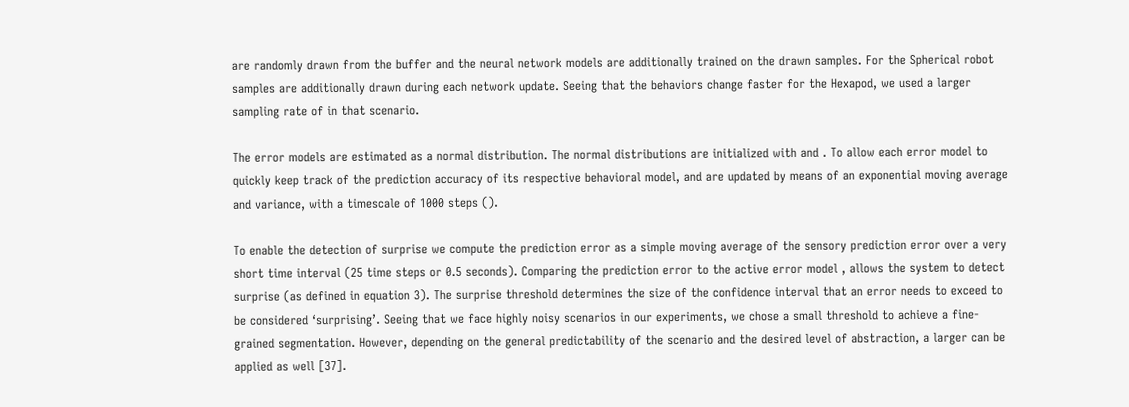are randomly drawn from the buffer and the neural network models are additionally trained on the drawn samples. For the Spherical robot samples are additionally drawn during each network update. Seeing that the behaviors change faster for the Hexapod, we used a larger sampling rate of in that scenario.

The error models are estimated as a normal distribution. The normal distributions are initialized with and . To allow each error model to quickly keep track of the prediction accuracy of its respective behavioral model, and are updated by means of an exponential moving average and variance, with a timescale of 1000 steps ().

To enable the detection of surprise we compute the prediction error as a simple moving average of the sensory prediction error over a very short time interval (25 time steps or 0.5 seconds). Comparing the prediction error to the active error model , allows the system to detect surprise (as defined in equation 3). The surprise threshold determines the size of the confidence interval that an error needs to exceed to be considered ‘surprising’. Seeing that we face highly noisy scenarios in our experiments, we chose a small threshold to achieve a fine-grained segmentation. However, depending on the general predictability of the scenario and the desired level of abstraction, a larger can be applied as well [37].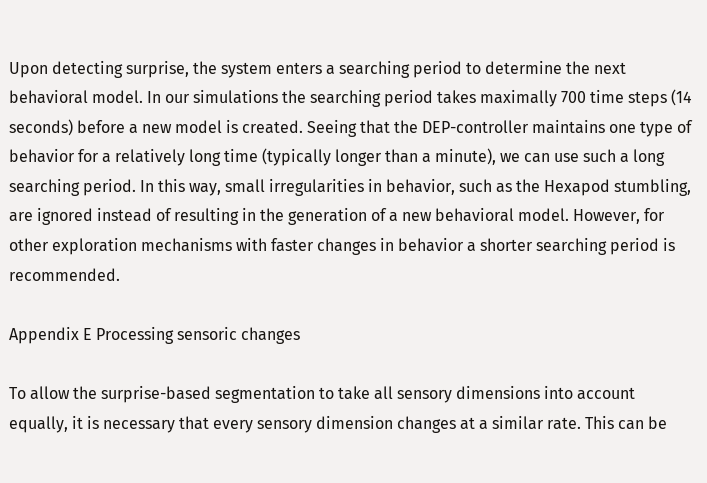Upon detecting surprise, the system enters a searching period to determine the next behavioral model. In our simulations the searching period takes maximally 700 time steps (14 seconds) before a new model is created. Seeing that the DEP-controller maintains one type of behavior for a relatively long time (typically longer than a minute), we can use such a long searching period. In this way, small irregularities in behavior, such as the Hexapod stumbling, are ignored instead of resulting in the generation of a new behavioral model. However, for other exploration mechanisms with faster changes in behavior a shorter searching period is recommended.

Appendix E Processing sensoric changes

To allow the surprise-based segmentation to take all sensory dimensions into account equally, it is necessary that every sensory dimension changes at a similar rate. This can be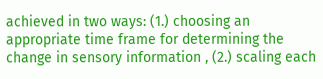achieved in two ways: (1.) choosing an appropriate time frame for determining the change in sensory information , (2.) scaling each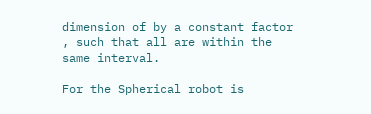dimension of by a constant factor , such that all are within the same interval.

For the Spherical robot is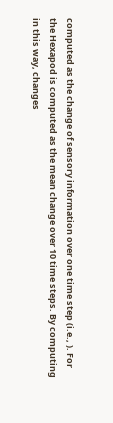computed as the change of sensory information over one time step (i.e., ). For the Hexapod is computed as the mean change over 10 time steps. By computing in this way, changes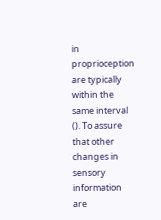in proprioception are typically within the same interval (). To assure that other changes in sensory information are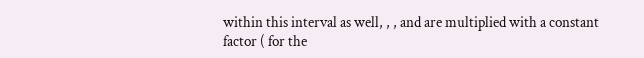within this interval as well, , , and are multiplied with a constant factor ( for the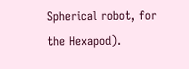Spherical robot, for the Hexapod).